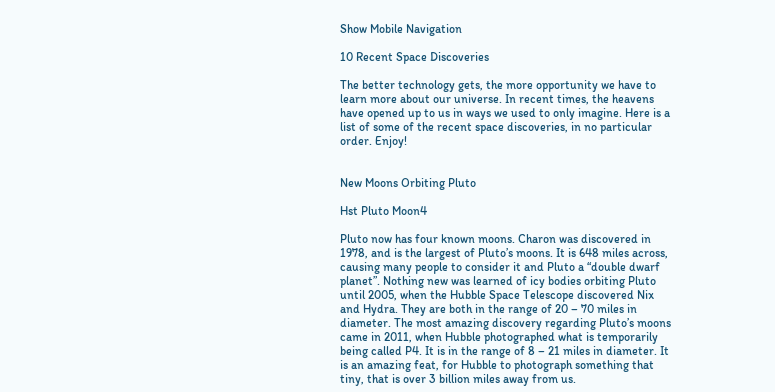Show Mobile Navigation

10 Recent Space Discoveries

The better technology gets, the more opportunity we have to learn more about our universe. In recent times, the heavens have opened up to us in ways we used to only imagine. Here is a list of some of the recent space discoveries, in no particular order. Enjoy!


New Moons Orbiting Pluto

Hst Pluto Moon4

Pluto now has four known moons. Charon was discovered in 1978, and is the largest of Pluto’s moons. It is 648 miles across, causing many people to consider it and Pluto a “double dwarf planet”. Nothing new was learned of icy bodies orbiting Pluto until 2005, when the Hubble Space Telescope discovered Nix and Hydra. They are both in the range of 20 – 70 miles in diameter. The most amazing discovery regarding Pluto’s moons came in 2011, when Hubble photographed what is temporarily being called P4. It is in the range of 8 – 21 miles in diameter. It is an amazing feat, for Hubble to photograph something that tiny, that is over 3 billion miles away from us.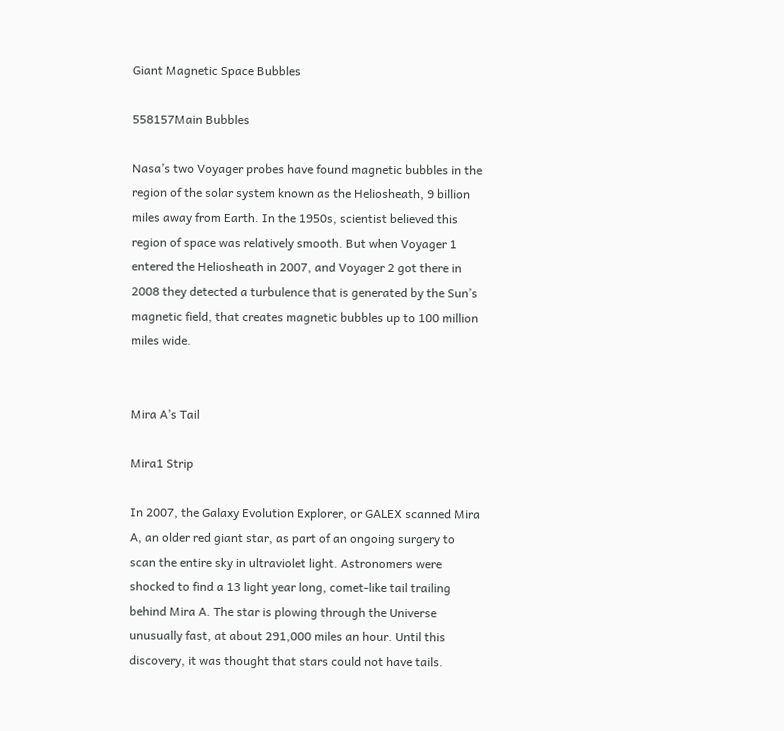Giant Magnetic Space Bubbles

558157Main Bubbles

Nasa’s two Voyager probes have found magnetic bubbles in the region of the solar system known as the Heliosheath, 9 billion miles away from Earth. In the 1950s, scientist believed this region of space was relatively smooth. But when Voyager 1 entered the Heliosheath in 2007, and Voyager 2 got there in 2008 they detected a turbulence that is generated by the Sun’s magnetic field, that creates magnetic bubbles up to 100 million miles wide.


Mira A’s Tail

Mira1 Strip

In 2007, the Galaxy Evolution Explorer, or GALEX scanned Mira A, an older red giant star, as part of an ongoing surgery to scan the entire sky in ultraviolet light. Astronomers were shocked to find a 13 light year long, comet-like tail trailing behind Mira A. The star is plowing through the Universe unusually fast, at about 291,000 miles an hour. Until this discovery, it was thought that stars could not have tails.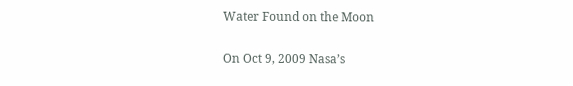Water Found on the Moon


On Oct 9, 2009 Nasa’s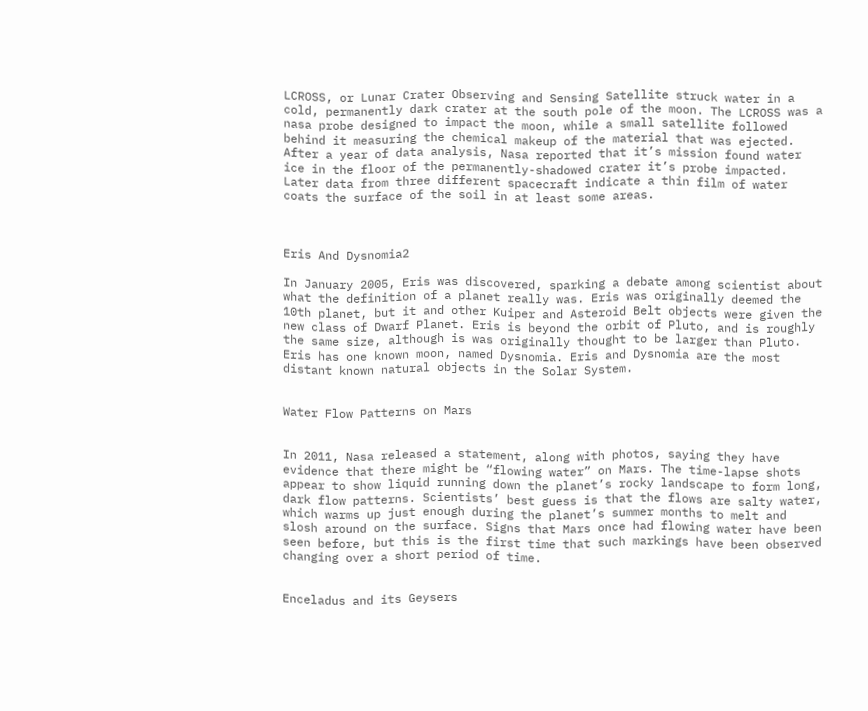LCROSS, or Lunar Crater Observing and Sensing Satellite struck water in a cold, permanently dark crater at the south pole of the moon. The LCROSS was a nasa probe designed to impact the moon, while a small satellite followed behind it measuring the chemical makeup of the material that was ejected. After a year of data analysis, Nasa reported that it’s mission found water ice in the floor of the permanently-shadowed crater it’s probe impacted. Later data from three different spacecraft indicate a thin film of water coats the surface of the soil in at least some areas.



Eris And Dysnomia2

In January 2005, Eris was discovered, sparking a debate among scientist about what the definition of a planet really was. Eris was originally deemed the 10th planet, but it and other Kuiper and Asteroid Belt objects were given the new class of Dwarf Planet. Eris is beyond the orbit of Pluto, and is roughly the same size, although is was originally thought to be larger than Pluto. Eris has one known moon, named Dysnomia. Eris and Dysnomia are the most distant known natural objects in the Solar System.


Water Flow Patterns on Mars


In 2011, Nasa released a statement, along with photos, saying they have evidence that there might be “flowing water” on Mars. The time-lapse shots appear to show liquid running down the planet’s rocky landscape to form long, dark flow patterns. Scientists’ best guess is that the flows are salty water, which warms up just enough during the planet’s summer months to melt and slosh around on the surface. Signs that Mars once had flowing water have been seen before, but this is the first time that such markings have been observed changing over a short period of time.


Enceladus and its Geysers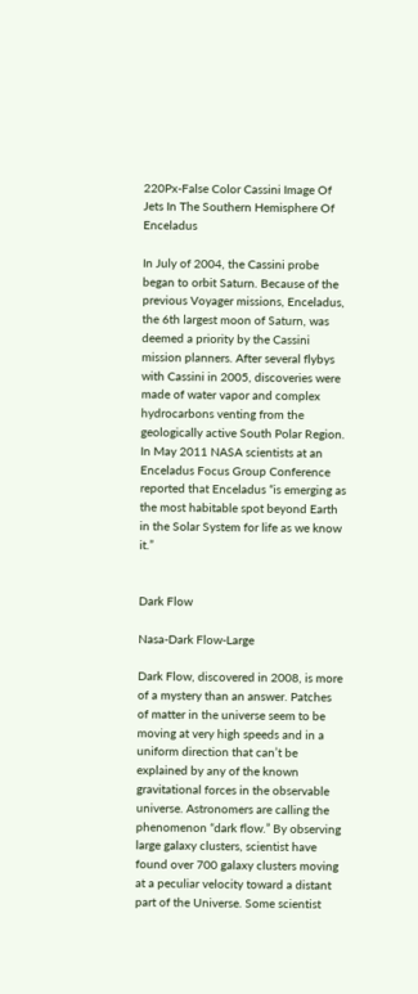220Px-False Color Cassini Image Of Jets In The Southern Hemisphere Of Enceladus

In July of 2004, the Cassini probe began to orbit Saturn. Because of the previous Voyager missions, Enceladus, the 6th largest moon of Saturn, was deemed a priority by the Cassini mission planners. After several flybys with Cassini in 2005, discoveries were made of water vapor and complex hydrocarbons venting from the geologically active South Polar Region. In May 2011 NASA scientists at an Enceladus Focus Group Conference reported that Enceladus “is emerging as the most habitable spot beyond Earth in the Solar System for life as we know it.”


Dark Flow

Nasa-Dark Flow-Large

Dark Flow, discovered in 2008, is more of a mystery than an answer. Patches of matter in the universe seem to be moving at very high speeds and in a uniform direction that can’t be explained by any of the known gravitational forces in the observable universe. Astronomers are calling the phenomenon “dark flow.” By observing large galaxy clusters, scientist have found over 700 galaxy clusters moving at a peculiar velocity toward a distant part of the Universe. Some scientist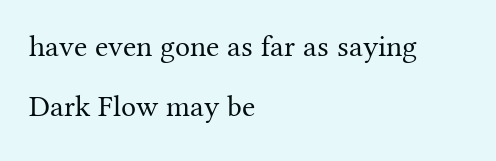have even gone as far as saying Dark Flow may be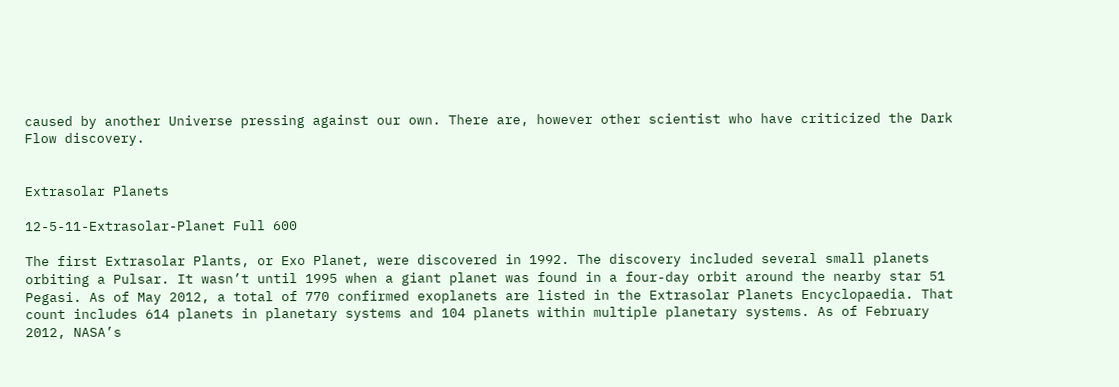caused by another Universe pressing against our own. There are, however other scientist who have criticized the Dark Flow discovery.


Extrasolar Planets

12-5-11-Extrasolar-Planet Full 600

The first Extrasolar Plants, or Exo Planet, were discovered in 1992. The discovery included several small planets orbiting a Pulsar. It wasn’t until 1995 when a giant planet was found in a four-day orbit around the nearby star 51 Pegasi. As of May 2012, a total of 770 confirmed exoplanets are listed in the Extrasolar Planets Encyclopaedia. That count includes 614 planets in planetary systems and 104 planets within multiple planetary systems. As of February 2012, NASA’s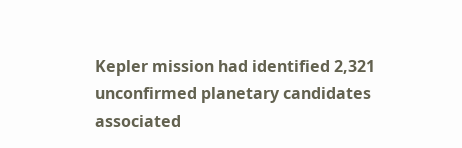Kepler mission had identified 2,321 unconfirmed planetary candidates associated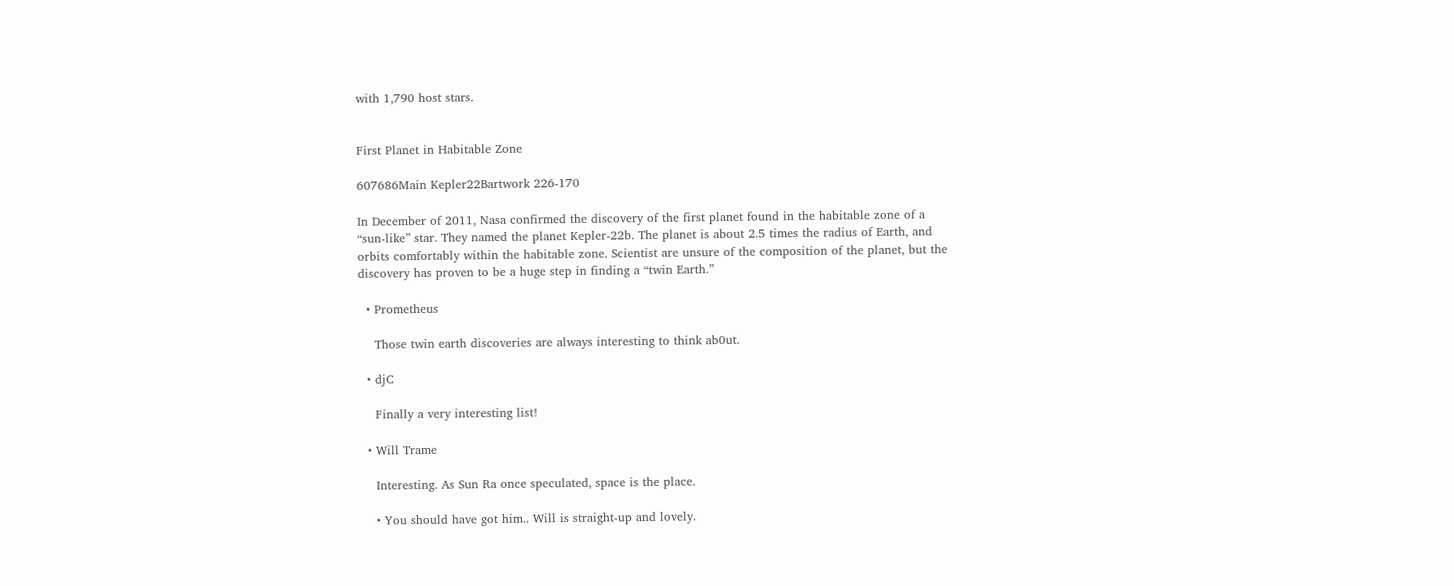with 1,790 host stars.


First Planet in Habitable Zone

607686Main Kepler22Bartwork 226-170

In December of 2011, Nasa confirmed the discovery of the first planet found in the habitable zone of a “sun-like” star. They named the planet Kepler-22b. The planet is about 2.5 times the radius of Earth, and orbits comfortably within the habitable zone. Scientist are unsure of the composition of the planet, but the discovery has proven to be a huge step in finding a “twin Earth.”

  • Prometheus

    Those twin earth discoveries are always interesting to think ab0ut.

  • djC

    Finally a very interesting list!

  • Will Trame

    Interesting. As Sun Ra once speculated, space is the place.

    • You should have got him.. Will is straight-up and lovely.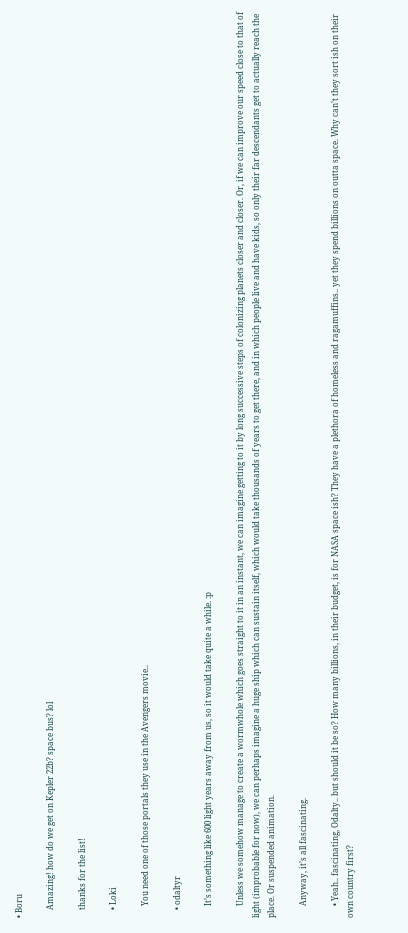• Boru

    Amazing! how do we get on Kepler 22b? space bus? lol

    thanks for the list!

    • Loki

      You need one of those portals they use in the Avengers movie..

    • odaltyr

      It’s something like 600 light years away from us, so it would take quite a while. :p

      Unless we somehow manage to create a wormwhole which goes straight to it in an instant, we can imagine getting to it by long successive steps of colonizing planets closer and closer. Or, if we can improve our speed close to that of light (improbable for now), we can perhaps imagine a huge ship which can sustain itself, which would take thousands of years to get there, and in which people live and have kids, so only their far descendants get to actually reach the place. Or suspended animation.

      Anyway, it’s all fascinating.

      • Yeah.. fascinating, Odalty.. but should it be so? How many billions, in their budget, is for NASA space ish? They have a plethora of homeless and ragamuffins.. yet they spend billions on outta space. Why can’t they sort ish on their own country first?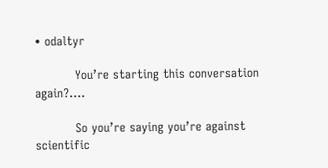• odaltyr

          You’re starting this conversation again?….

          So you’re saying you’re against scientific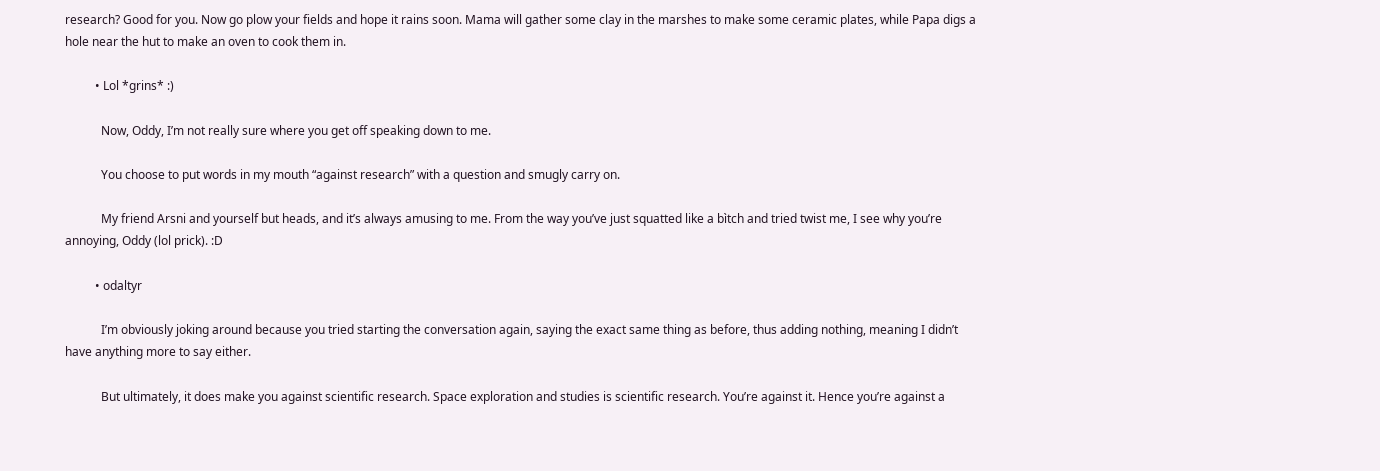research? Good for you. Now go plow your fields and hope it rains soon. Mama will gather some clay in the marshes to make some ceramic plates, while Papa digs a hole near the hut to make an oven to cook them in.

          • Lol *grins* :)

            Now, Oddy, I’m not really sure where you get off speaking down to me.

            You choose to put words in my mouth “against research” with a question and smugly carry on.

            My friend Arsni and yourself but heads, and it’s always amusing to me. From the way you’ve just squatted like a bìtch and tried twist me, I see why you’re annoying, Oddy (lol prick). :D

          • odaltyr

            I’m obviously joking around because you tried starting the conversation again, saying the exact same thing as before, thus adding nothing, meaning I didn’t have anything more to say either.

            But ultimately, it does make you against scientific research. Space exploration and studies is scientific research. You’re against it. Hence you’re against a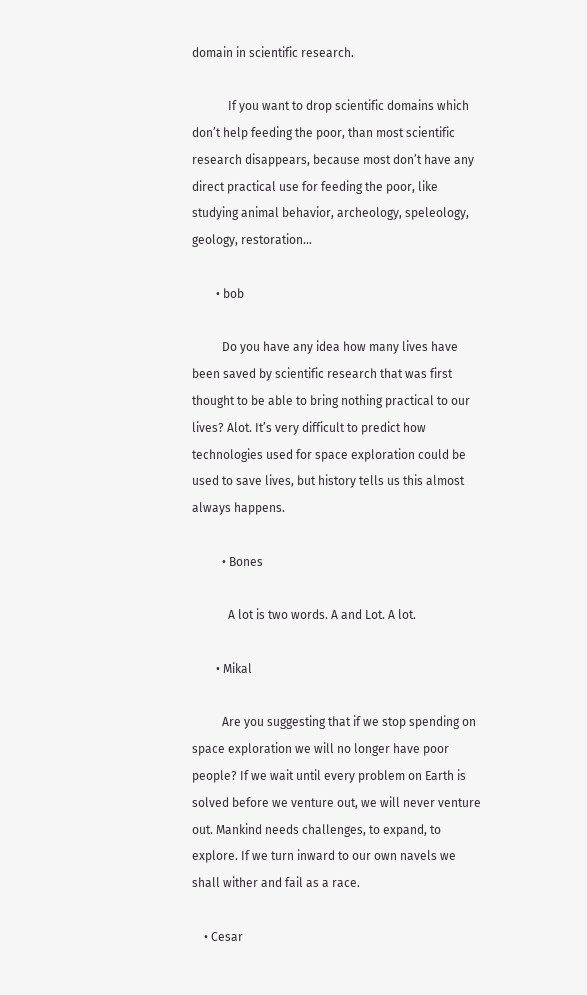domain in scientific research.

            If you want to drop scientific domains which don’t help feeding the poor, than most scientific research disappears, because most don’t have any direct practical use for feeding the poor, like studying animal behavior, archeology, speleology, geology, restoration…

        • bob

          Do you have any idea how many lives have been saved by scientific research that was first thought to be able to bring nothing practical to our lives? Alot. It’s very difficult to predict how technologies used for space exploration could be used to save lives, but history tells us this almost always happens.

          • Bones

            A lot is two words. A and Lot. A lot.

        • Mikal

          Are you suggesting that if we stop spending on space exploration we will no longer have poor people? If we wait until every problem on Earth is solved before we venture out, we will never venture out. Mankind needs challenges, to expand, to explore. If we turn inward to our own navels we shall wither and fail as a race.

    • Cesar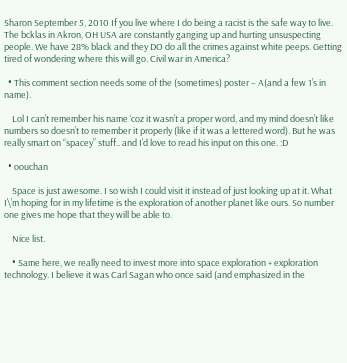Sharon September 5, 2010 If you live where I do being a racist is the safe way to live. The bcklas in Akron, OH USA are constantly ganging up and hurting unsuspecting people. We have 28% black and they DO do all the crimes against white peeps. Getting tired of wondering where this will go. Civil war in America?

  • This comment section needs some of the (sometimes) poster – A(and a few 1’s in name).

    Lol I can’t remember his name ‘coz it wasn’t a proper word, and my mind doesn’t like numbers so doesn’t to remember it properly (like if it was a lettered word). But he was really smart on “spacey” stuff.. and I’d love to read his input on this one. :D

  • oouchan

    Space is just awesome. I so wish I could visit it instead of just looking up at it. What I\’m hoping for in my lifetime is the exploration of another planet like ours. So number one gives me hope that they will be able to.

    Nice list.

    • Same here, we really need to invest more into space exploration + exploration technology. I believe it was Carl Sagan who once said (and emphasized in the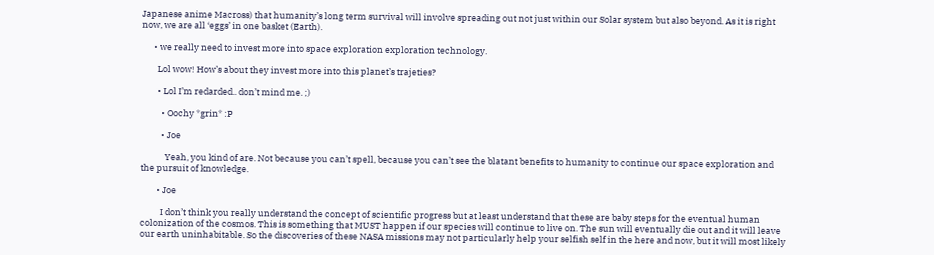Japanese anime Macross) that humanity’s long term survival will involve spreading out not just within our Solar system but also beyond. As it is right now, we are all ‘eggs’ in one basket (Earth).

      • we really need to invest more into space exploration exploration technology.

        Lol wow! How’s about they invest more into this planet’s trajeties?

        • Lol I’m redarded.. don’t mind me. ;)

          • Oochy *grin* :P

          • Joe

            Yeah, you kind of are. Not because you can’t spell, because you can’t see the blatant benefits to humanity to continue our space exploration and the pursuit of knowledge.

        • Joe

          I don’t think you really understand the concept of scientific progress but at least understand that these are baby steps for the eventual human colonization of the cosmos. This is something that MUST happen if our species will continue to live on. The sun will eventually die out and it will leave our earth uninhabitable. So the discoveries of these NASA missions may not particularly help your selfish self in the here and now, but it will most likely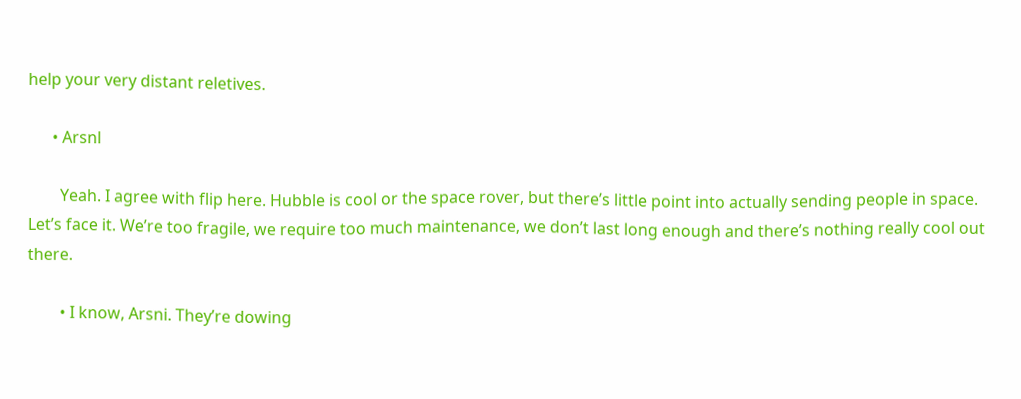help your very distant reletives.

      • Arsnl

        Yeah. I agree with flip here. Hubble is cool or the space rover, but there’s little point into actually sending people in space. Let’s face it. We’re too fragile, we require too much maintenance, we don’t last long enough and there’s nothing really cool out there.

        • I know, Arsni. They’re dowing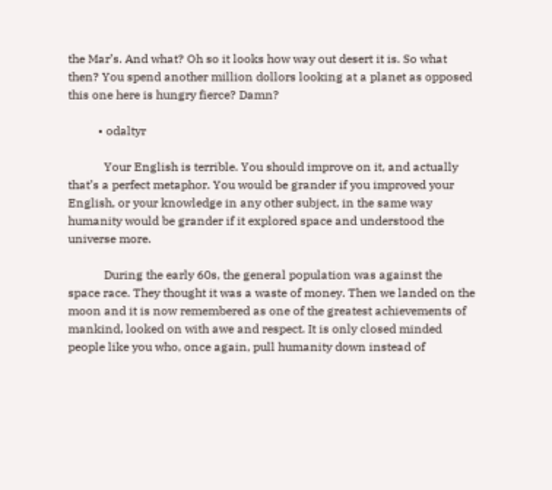the Mar’s. And what? Oh so it looks how way out desert it is. So what then? You spend another million dollors looking at a planet as opposed this one here is hungry fierce? Damn?

          • odaltyr

            Your English is terrible. You should improve on it, and actually that’s a perfect metaphor. You would be grander if you improved your English, or your knowledge in any other subject, in the same way humanity would be grander if it explored space and understood the universe more.

            During the early 60s, the general population was against the space race. They thought it was a waste of money. Then we landed on the moon and it is now remembered as one of the greatest achievements of mankind, looked on with awe and respect. It is only closed minded people like you who, once again, pull humanity down instead of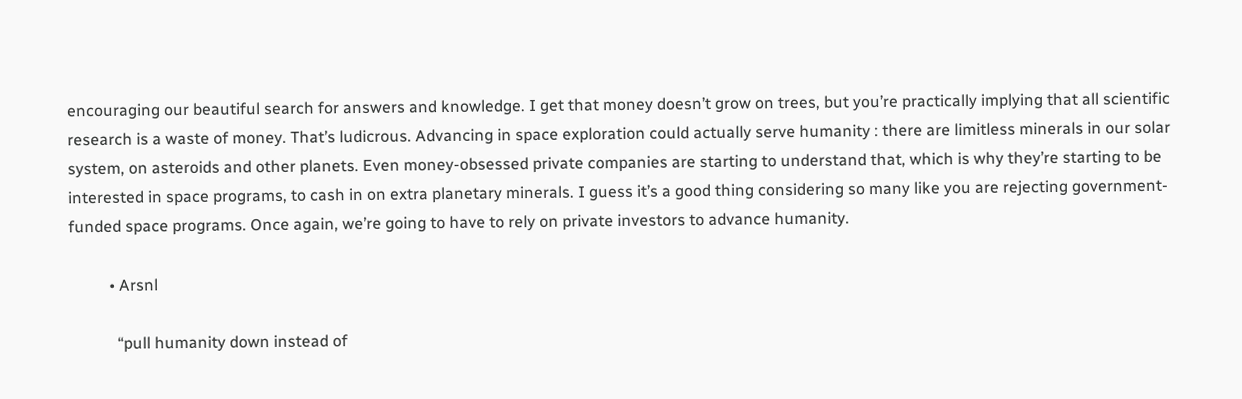encouraging our beautiful search for answers and knowledge. I get that money doesn’t grow on trees, but you’re practically implying that all scientific research is a waste of money. That’s ludicrous. Advancing in space exploration could actually serve humanity : there are limitless minerals in our solar system, on asteroids and other planets. Even money-obsessed private companies are starting to understand that, which is why they’re starting to be interested in space programs, to cash in on extra planetary minerals. I guess it’s a good thing considering so many like you are rejecting government-funded space programs. Once again, we’re going to have to rely on private investors to advance humanity.

          • Arsnl

            “pull humanity down instead of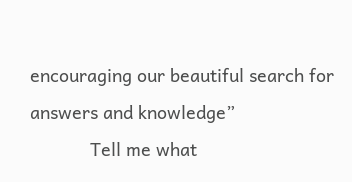encouraging our beautiful search for answers and knowledge”
            Tell me what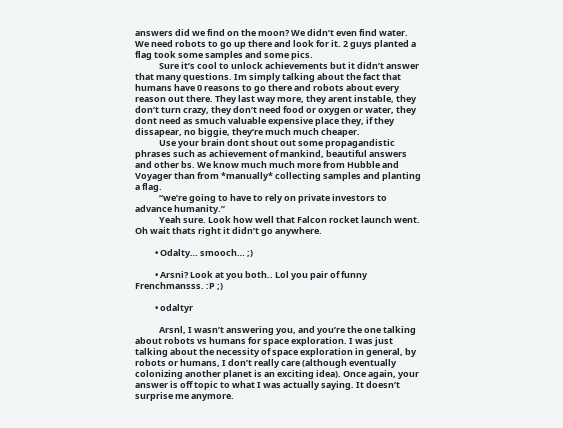answers did we find on the moon? We didn’t even find water. We need robots to go up there and look for it. 2 guys planted a flag took some samples and some pics.
            Sure it’s cool to unlock achievements but it didn’t answer that many questions. Im simply talking about the fact that humans have 0 reasons to go there and robots about every reason out there. They last way more, they arent instable, they don’t turn crazy, they don’t need food or oxygen or water, they dont need as smuch valuable expensive place they, if they dissapear, no biggie, they’re much much cheaper.
            Use your brain dont shout out some propagandistic phrases such as achievement of mankind, beautiful answers and other bs. We know much much more from Hubble and Voyager than from *manually* collecting samples and planting a flag.
            “we’re going to have to rely on private investors to advance humanity.”
            Yeah sure. Look how well that Falcon rocket launch went. Oh wait thats right it didn’t go anywhere.

          • Odalty… smooch… ;)

          • Arsni? Look at you both.. Lol you pair of funny Frenchmansss. :P ;)

          • odaltyr

            Arsnl, I wasn’t answering you, and you’re the one talking about robots vs humans for space exploration. I was just talking about the necessity of space exploration in general, by robots or humans, I don’t really care (although eventually colonizing another planet is an exciting idea). Once again, your answer is off topic to what I was actually saying. It doesn’t surprise me anymore.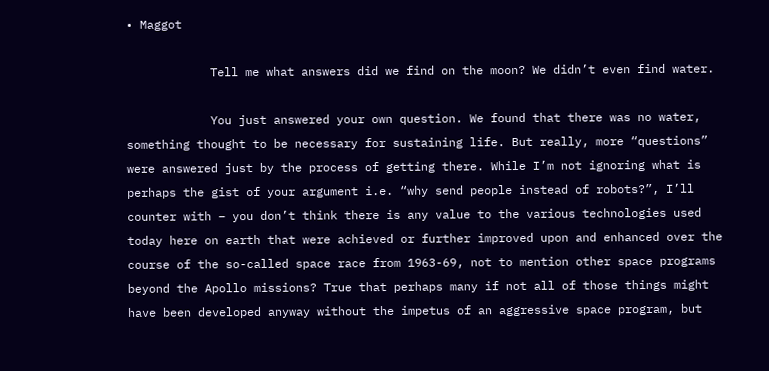• Maggot

            Tell me what answers did we find on the moon? We didn’t even find water.

            You just answered your own question. We found that there was no water, something thought to be necessary for sustaining life. But really, more “questions” were answered just by the process of getting there. While I’m not ignoring what is perhaps the gist of your argument i.e. “why send people instead of robots?”, I’ll counter with – you don’t think there is any value to the various technologies used today here on earth that were achieved or further improved upon and enhanced over the course of the so-called space race from 1963-69, not to mention other space programs beyond the Apollo missions? True that perhaps many if not all of those things might have been developed anyway without the impetus of an aggressive space program, but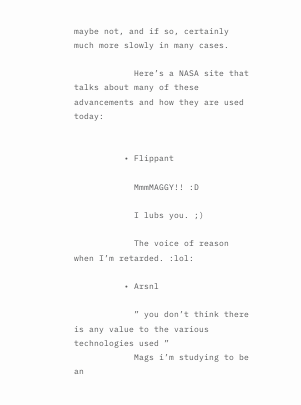maybe not, and if so, certainly much more slowly in many cases.

            Here’s a NASA site that talks about many of these advancements and how they are used today:


          • Flippant

            MmmMAGGY!! :D

            I lubs you. ;)

            The voice of reason when I’m retarded. :lol:

          • Arsnl

            ” you don’t think there is any value to the various technologies used ”
            Mags i’m studying to be an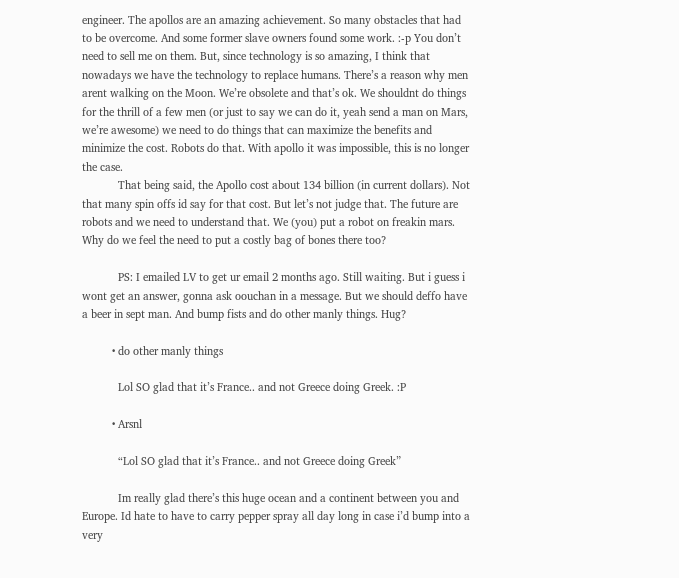engineer. The apollos are an amazing achievement. So many obstacles that had to be overcome. And some former slave owners found some work. :-p You don’t need to sell me on them. But, since technology is so amazing, I think that nowadays we have the technology to replace humans. There’s a reason why men arent walking on the Moon. We’re obsolete and that’s ok. We shouldnt do things for the thrill of a few men (or just to say we can do it, yeah send a man on Mars, we’re awesome) we need to do things that can maximize the benefits and minimize the cost. Robots do that. With apollo it was impossible, this is no longer the case.
            That being said, the Apollo cost about 134 billion (in current dollars). Not that many spin offs id say for that cost. But let’s not judge that. The future are robots and we need to understand that. We (you) put a robot on freakin mars. Why do we feel the need to put a costly bag of bones there too?

            PS: I emailed LV to get ur email 2 months ago. Still waiting. But i guess i wont get an answer, gonna ask oouchan in a message. But we should deffo have a beer in sept man. And bump fists and do other manly things. Hug?

          • do other manly things

            Lol SO glad that it’s France.. and not Greece doing Greek. :P

          • Arsnl

            “Lol SO glad that it’s France.. and not Greece doing Greek”

            Im really glad there’s this huge ocean and a continent between you and Europe. Id hate to have to carry pepper spray all day long in case i’d bump into a very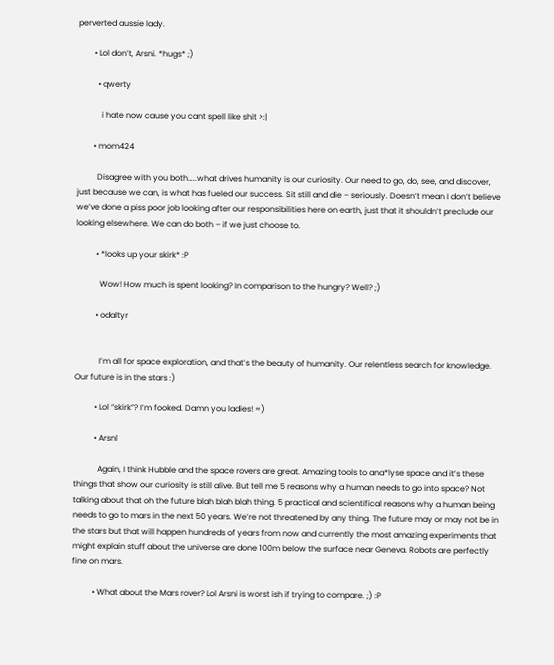perverted aussie lady.

        • Lol don’t, Arsni. *hugs* ;)

          • qwerty

            i hate now cause you cant spell like shit >:|

        • mom424

          Disagree with you both…..what drives humanity is our curiosity. Our need to go, do, see, and discover, just because we can, is what has fueled our success. Sit still and die – seriously. Doesn’t mean I don’t believe we’ve done a piss poor job looking after our responsibilities here on earth, just that it shouldn’t preclude our looking elsewhere. We can do both – if we just choose to.

          • *looks up your skirk* :P

            Wow! How much is spent looking? In comparison to the hungry? Well? ;)

          • odaltyr


            I’m all for space exploration, and that’s the beauty of humanity. Our relentless search for knowledge. Our future is in the stars :)

          • Lol “skirk”? I’m fooked. Damn you ladies! =)

          • Arsnl

            Again, I think Hubble and the space rovers are great. Amazing tools to ana*lyse space and it’s these things that show our curiosity is still alive. But tell me 5 reasons why a human needs to go into space? Not talking about that oh the future blah blah blah thing. 5 practical and scientifical reasons why a human being needs to go to mars in the next 50 years. We’re not threatened by any thing. The future may or may not be in the stars but that will happen hundreds of years from now and currently the most amazing experiments that might explain stuff about the universe are done 100m below the surface near Geneva. Robots are perfectly fine on mars.

          • What about the Mars rover? Lol Arsni is worst ish if trying to compare. ;) :P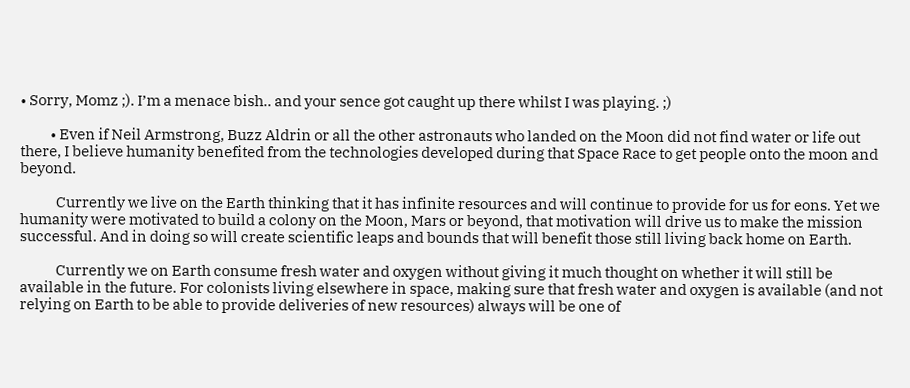• Sorry, Momz ;). I’m a menace bish.. and your sence got caught up there whilst I was playing. ;)

          • Even if Neil Armstrong, Buzz Aldrin or all the other astronauts who landed on the Moon did not find water or life out there, I believe humanity benefited from the technologies developed during that Space Race to get people onto the moon and beyond.

            Currently we live on the Earth thinking that it has infinite resources and will continue to provide for us for eons. Yet we humanity were motivated to build a colony on the Moon, Mars or beyond, that motivation will drive us to make the mission successful. And in doing so will create scientific leaps and bounds that will benefit those still living back home on Earth.

            Currently we on Earth consume fresh water and oxygen without giving it much thought on whether it will still be available in the future. For colonists living elsewhere in space, making sure that fresh water and oxygen is available (and not relying on Earth to be able to provide deliveries of new resources) always will be one of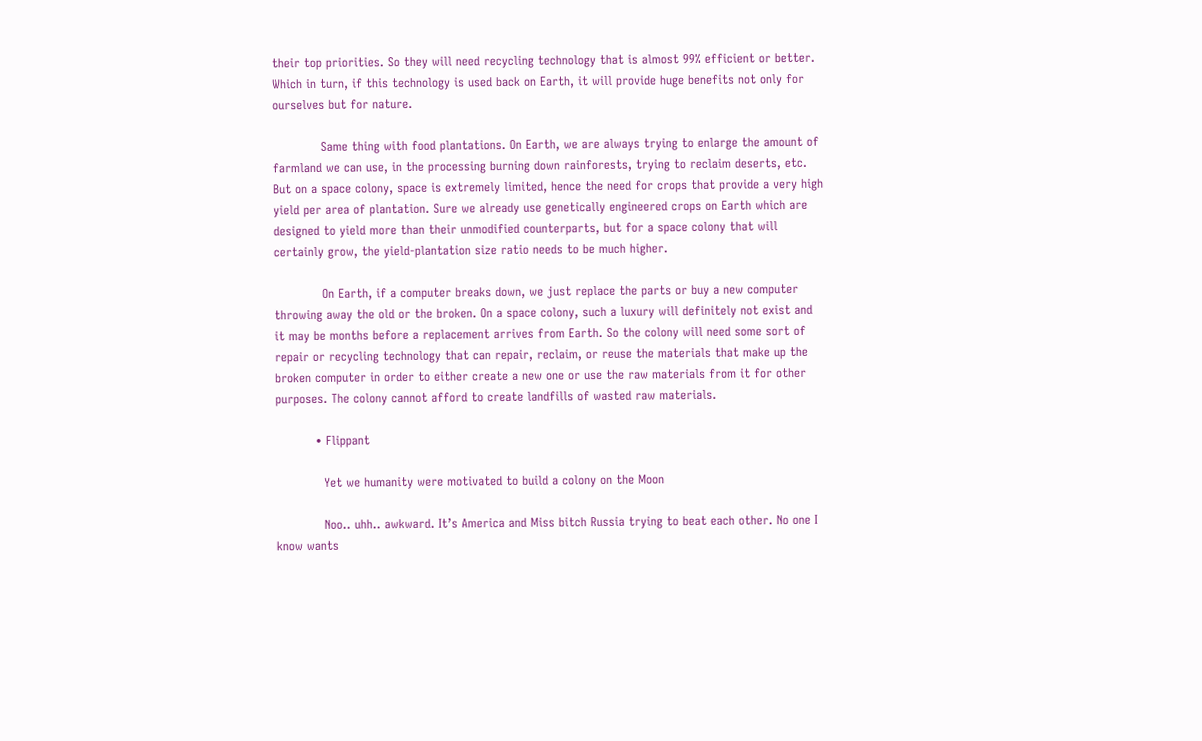their top priorities. So they will need recycling technology that is almost 99% efficient or better. Which in turn, if this technology is used back on Earth, it will provide huge benefits not only for ourselves but for nature.

            Same thing with food plantations. On Earth, we are always trying to enlarge the amount of farmland we can use, in the processing burning down rainforests, trying to reclaim deserts, etc. But on a space colony, space is extremely limited, hence the need for crops that provide a very high yield per area of plantation. Sure we already use genetically engineered crops on Earth which are designed to yield more than their unmodified counterparts, but for a space colony that will certainly grow, the yield-plantation size ratio needs to be much higher.

            On Earth, if a computer breaks down, we just replace the parts or buy a new computer throwing away the old or the broken. On a space colony, such a luxury will definitely not exist and it may be months before a replacement arrives from Earth. So the colony will need some sort of repair or recycling technology that can repair, reclaim, or reuse the materials that make up the broken computer in order to either create a new one or use the raw materials from it for other purposes. The colony cannot afford to create landfills of wasted raw materials.

          • Flippant

            Yet we humanity were motivated to build a colony on the Moon

            Noo.. uhh.. awkward. It’s America and Miss bitch Russia trying to beat each other. No one I know wants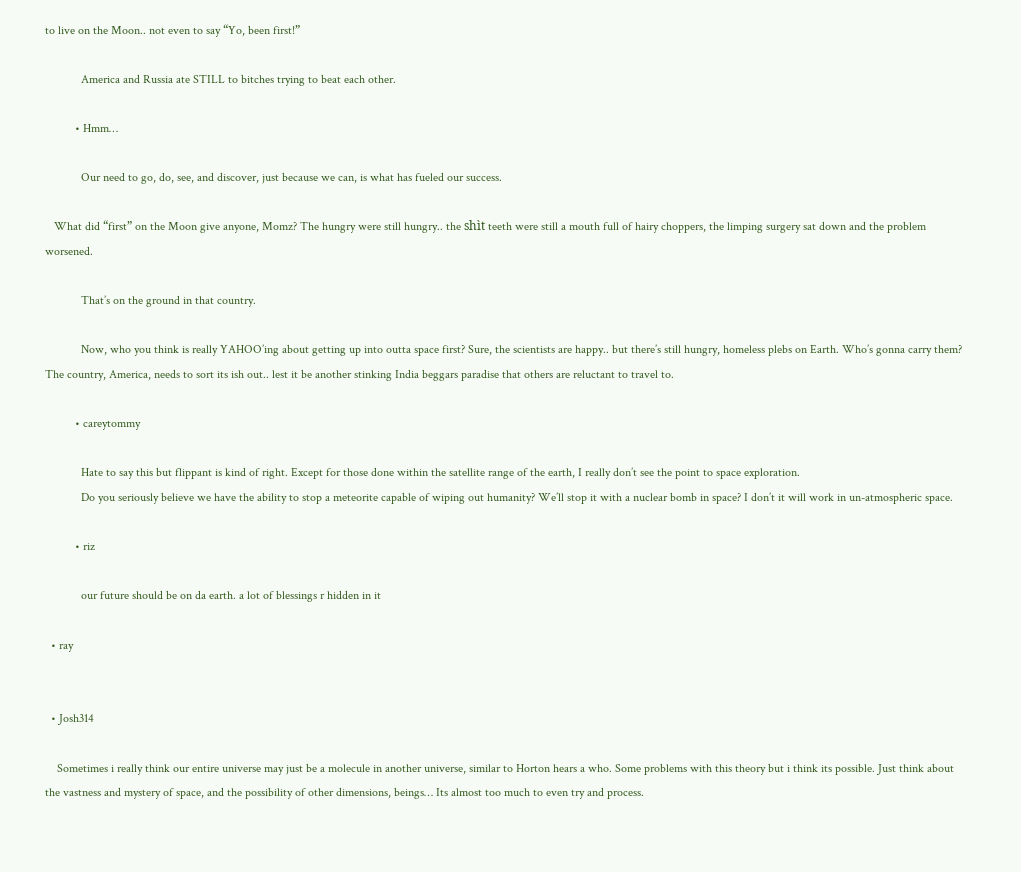to live on the Moon.. not even to say “Yo, been first!”

            America and Russia ate STILL to bitches trying to beat each other.

          • Hmm…

            Our need to go, do, see, and discover, just because we can, is what has fueled our success.

   What did “first” on the Moon give anyone, Momz? The hungry were still hungry.. the shìt teeth were still a mouth full of hairy choppers, the limping surgery sat down and the problem worsened.

            That’s on the ground in that country.

            Now, who you think is really YAHOO’ing about getting up into outta space first? Sure, the scientists are happy.. but there’s still hungry, homeless plebs on Earth. Who’s gonna carry them? The country, America, needs to sort its ish out.. lest it be another stinking India beggars paradise that others are reluctant to travel to.

          • careytommy

            Hate to say this but flippant is kind of right. Except for those done within the satellite range of the earth, I really don’t see the point to space exploration.
            Do you seriously believe we have the ability to stop a meteorite capable of wiping out humanity? We’ll stop it with a nuclear bomb in space? I don’t it will work in un-atmospheric space.

          • riz

            our future should be on da earth. a lot of blessings r hidden in it

  • ray


  • Josh314

    Sometimes i really think our entire universe may just be a molecule in another universe, similar to Horton hears a who. Some problems with this theory but i think its possible. Just think about the vastness and mystery of space, and the possibility of other dimensions, beings… Its almost too much to even try and process.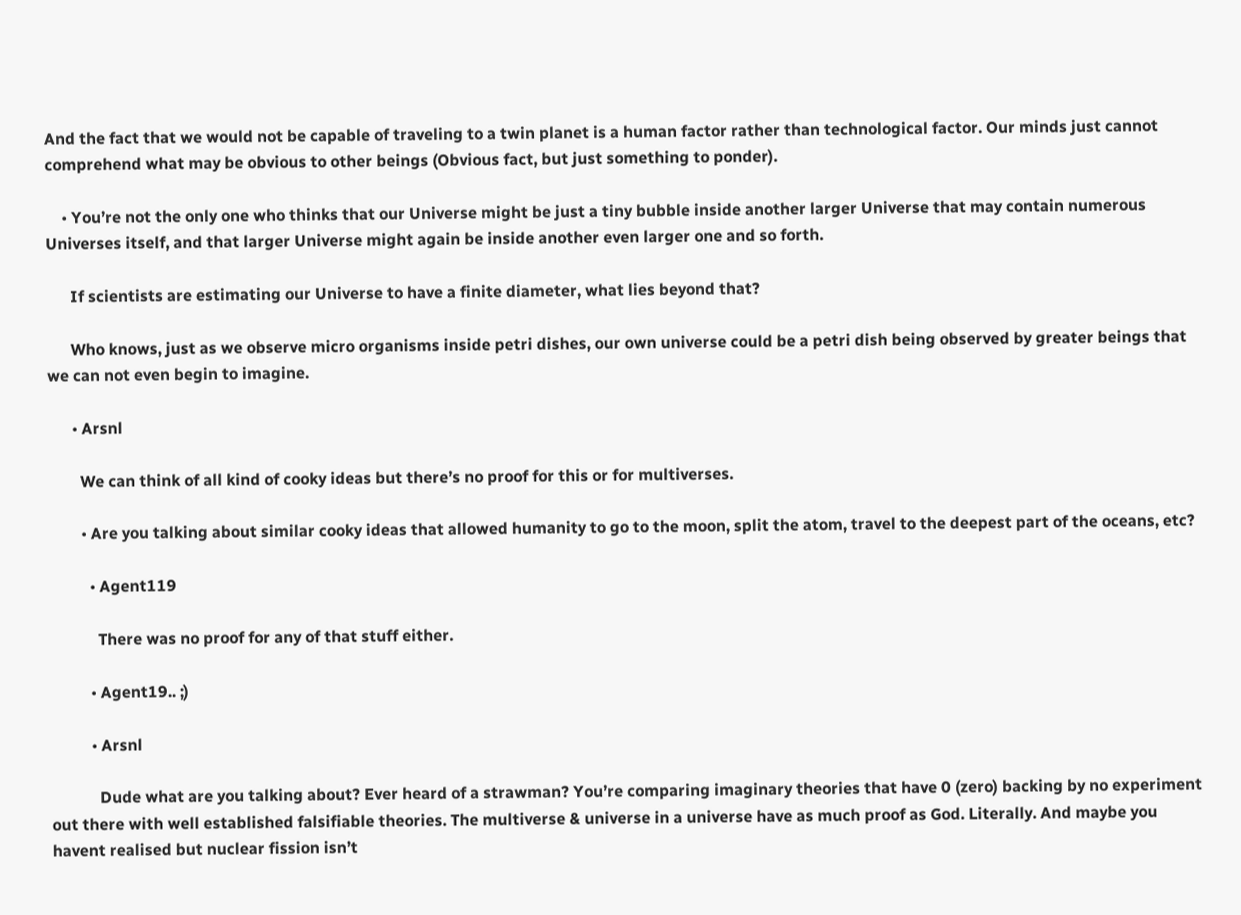And the fact that we would not be capable of traveling to a twin planet is a human factor rather than technological factor. Our minds just cannot comprehend what may be obvious to other beings (Obvious fact, but just something to ponder).

    • You’re not the only one who thinks that our Universe might be just a tiny bubble inside another larger Universe that may contain numerous Universes itself, and that larger Universe might again be inside another even larger one and so forth.

      If scientists are estimating our Universe to have a finite diameter, what lies beyond that?

      Who knows, just as we observe micro organisms inside petri dishes, our own universe could be a petri dish being observed by greater beings that we can not even begin to imagine.

      • Arsnl

        We can think of all kind of cooky ideas but there’s no proof for this or for multiverses.

        • Are you talking about similar cooky ideas that allowed humanity to go to the moon, split the atom, travel to the deepest part of the oceans, etc?

          • Agent119

            There was no proof for any of that stuff either.

          • Agent19.. ;)

          • Arsnl

            Dude what are you talking about? Ever heard of a strawman? You’re comparing imaginary theories that have 0 (zero) backing by no experiment out there with well established falsifiable theories. The multiverse & universe in a universe have as much proof as God. Literally. And maybe you havent realised but nuclear fission isn’t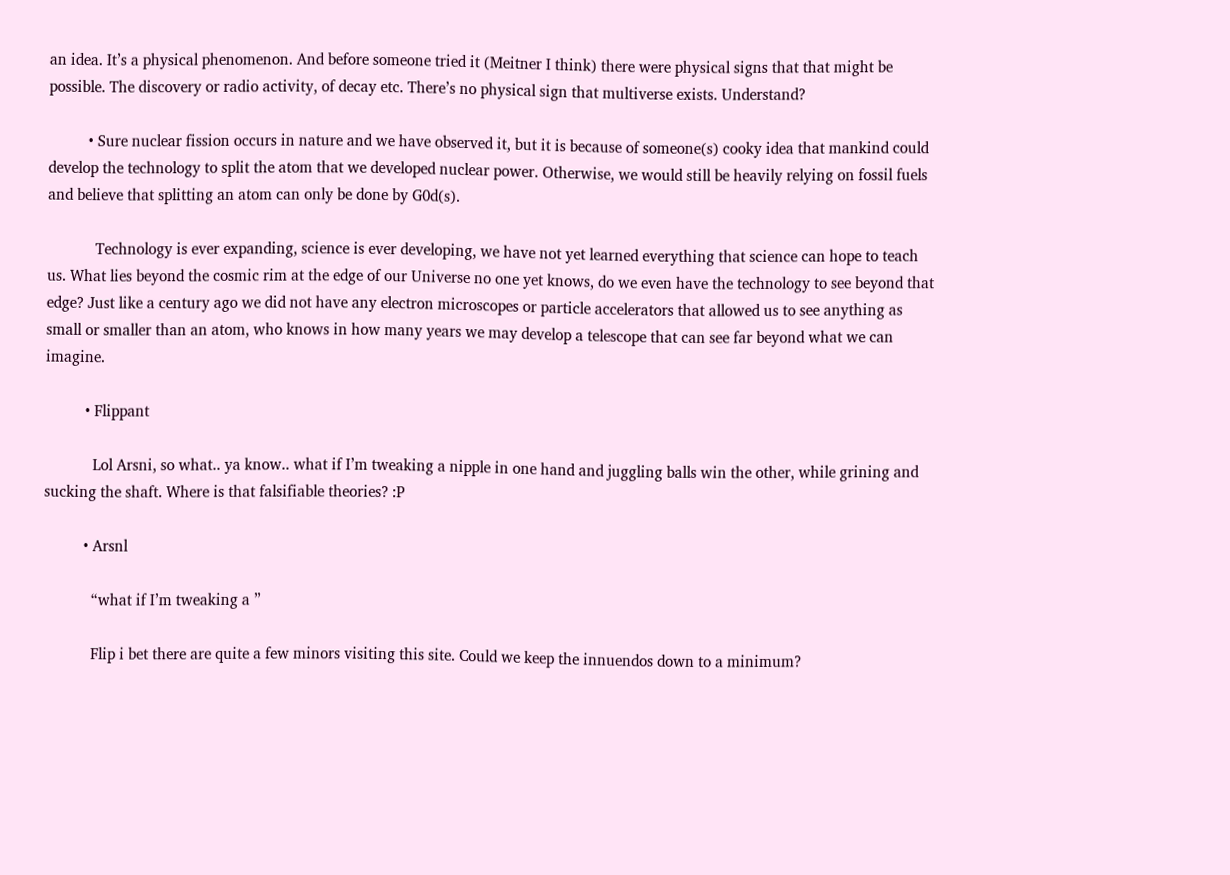an idea. It’s a physical phenomenon. And before someone tried it (Meitner I think) there were physical signs that that might be possible. The discovery or radio activity, of decay etc. There’s no physical sign that multiverse exists. Understand?

          • Sure nuclear fission occurs in nature and we have observed it, but it is because of someone(s) cooky idea that mankind could develop the technology to split the atom that we developed nuclear power. Otherwise, we would still be heavily relying on fossil fuels and believe that splitting an atom can only be done by G0d(s).

            Technology is ever expanding, science is ever developing, we have not yet learned everything that science can hope to teach us. What lies beyond the cosmic rim at the edge of our Universe no one yet knows, do we even have the technology to see beyond that edge? Just like a century ago we did not have any electron microscopes or particle accelerators that allowed us to see anything as small or smaller than an atom, who knows in how many years we may develop a telescope that can see far beyond what we can imagine.

          • Flippant

            Lol Arsni, so what.. ya know.. what if I’m tweaking a nipple in one hand and juggling balls win the other, while grining and sucking the shaft. Where is that falsifiable theories? :P

          • Arsnl

            “what if I’m tweaking a ”

            Flip i bet there are quite a few minors visiting this site. Could we keep the innuendos down to a minimum?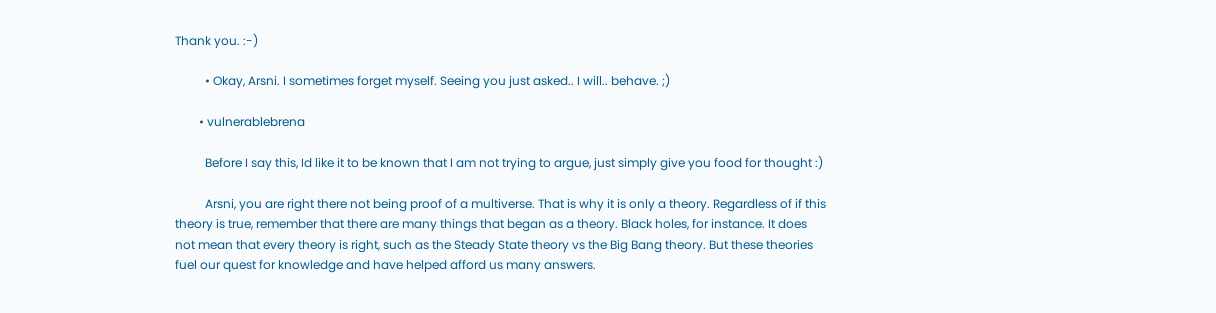Thank you. :-)

          • Okay, Arsni. I sometimes forget myself. Seeing you just asked.. I will.. behave. ;)

        • vulnerablebrena

          Before I say this, Id like it to be known that I am not trying to argue, just simply give you food for thought :)

          Arsni, you are right there not being proof of a multiverse. That is why it is only a theory. Regardless of if this theory is true, remember that there are many things that began as a theory. Black holes, for instance. It does not mean that every theory is right, such as the Steady State theory vs the Big Bang theory. But these theories fuel our quest for knowledge and have helped afford us many answers.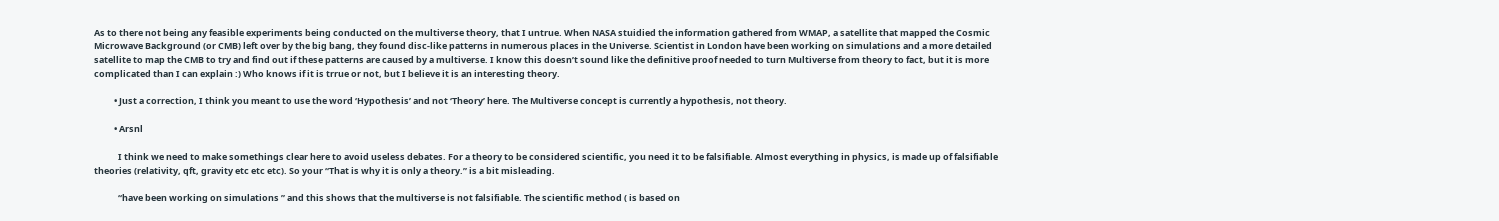As to there not being any feasible experiments being conducted on the multiverse theory, that I untrue. When NASA stuidied the information gathered from WMAP, a satellite that mapped the Cosmic Microwave Background (or CMB) left over by the big bang, they found disc-like patterns in numerous places in the Universe. Scientist in London have been working on simulations and a more detailed satellite to map the CMB to try and find out if these patterns are caused by a multiverse. I know this doesn’t sound like the definitive proof needed to turn Multiverse from theory to fact, but it is more complicated than I can explain :) Who knows if it is trrue or not, but I believe it is an interesting theory.

          • Just a correction, I think you meant to use the word ‘Hypothesis’ and not ‘Theory’ here. The Multiverse concept is currently a hypothesis, not theory.

          • Arsnl

            I think we need to make somethings clear here to avoid useless debates. For a theory to be considered scientific, you need it to be falsifiable. Almost everything in physics, is made up of falsifiable theories (relativity, qft, gravity etc etc etc). So your “That is why it is only a theory.” is a bit misleading.

            “have been working on simulations ” and this shows that the multiverse is not falsifiable. The scientific method ( is based on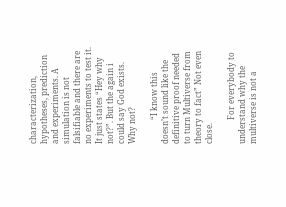characterization, hypotheses, prediction and experiments. A simulation is not falsifiable and there are no experiments to test it. It just states “Hey why not?”. But the again i could say God exists. Why not?

            “I know this doesn’t sound like the definitive proof needed to turn Multiverse from theory to fact” Not even close.

            For everybody to understand why the multiverse is not a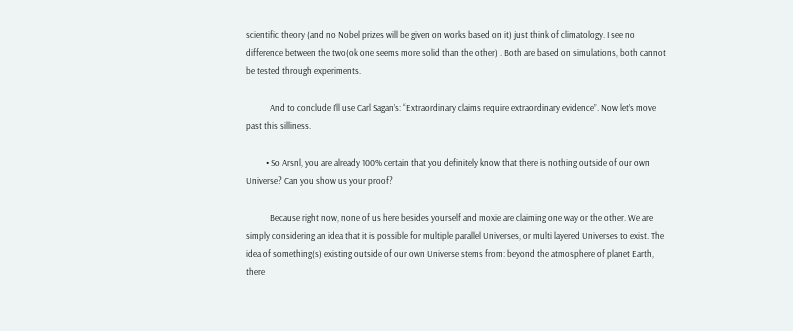scientific theory (and no Nobel prizes will be given on works based on it) just think of climatology. I see no difference between the two(ok one seems more solid than the other) . Both are based on simulations, both cannot be tested through experiments.

            And to conclude I’ll use Carl Sagan’s: “Extraordinary claims require extraordinary evidence”. Now let’s move past this silliness.

          • So Arsnl, you are already 100% certain that you definitely know that there is nothing outside of our own Universe? Can you show us your proof?

            Because right now, none of us here besides yourself and moxie are claiming one way or the other. We are simply considering an idea that it is possible for multiple parallel Universes, or multi layered Universes to exist. The idea of something(s) existing outside of our own Universe stems from: beyond the atmosphere of planet Earth, there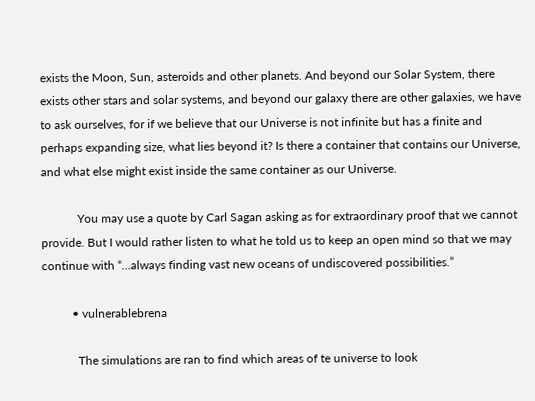exists the Moon, Sun, asteroids and other planets. And beyond our Solar System, there exists other stars and solar systems, and beyond our galaxy there are other galaxies, we have to ask ourselves, for if we believe that our Universe is not infinite but has a finite and perhaps expanding size, what lies beyond it? Is there a container that contains our Universe, and what else might exist inside the same container as our Universe.

            You may use a quote by Carl Sagan asking as for extraordinary proof that we cannot provide. But I would rather listen to what he told us to keep an open mind so that we may continue with “…always finding vast new oceans of undiscovered possibilities.”

          • vulnerablebrena

            The simulations are ran to find which areas of te universe to look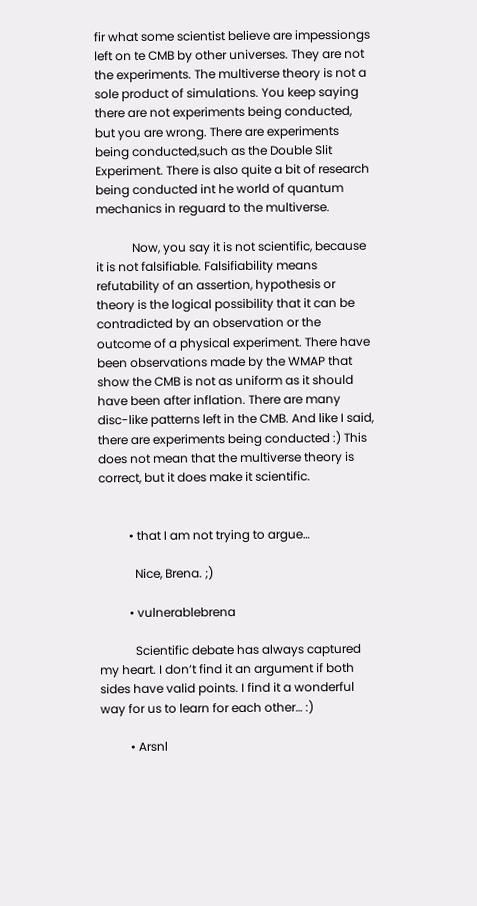fir what some scientist believe are impessiongs left on te CMB by other universes. They are not the experiments. The multiverse theory is not a sole product of simulations. You keep saying there are not experiments being conducted, but you are wrong. There are experiments being conducted,such as the Double Slit Experiment. There is also quite a bit of research being conducted int he world of quantum mechanics in reguard to the multiverse.

            Now, you say it is not scientific, because it is not falsifiable. Falsifiability means refutability of an assertion, hypothesis or theory is the logical possibility that it can be contradicted by an observation or the outcome of a physical experiment. There have been observations made by the WMAP that show the CMB is not as uniform as it should have been after inflation. There are many disc-like patterns left in the CMB. And like I said, there are experiments being conducted :) This does not mean that the multiverse theory is correct, but it does make it scientific.


          • that I am not trying to argue…

            Nice, Brena. ;)

          • vulnerablebrena

            Scientific debate has always captured my heart. I don’t find it an argument if both sides have valid points. I find it a wonderful way for us to learn for each other… :)

          • Arsnl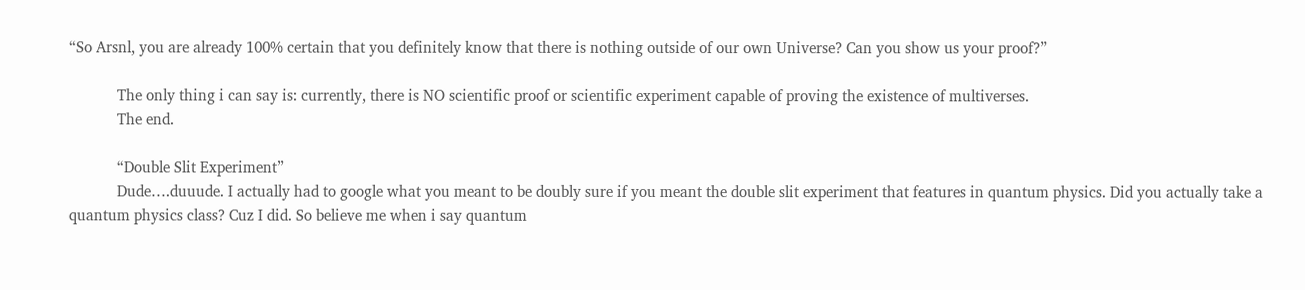“So Arsnl, you are already 100% certain that you definitely know that there is nothing outside of our own Universe? Can you show us your proof?”

            The only thing i can say is: currently, there is NO scientific proof or scientific experiment capable of proving the existence of multiverses.
            The end.

            “Double Slit Experiment”
            Dude….duuude. I actually had to google what you meant to be doubly sure if you meant the double slit experiment that features in quantum physics. Did you actually take a quantum physics class? Cuz I did. So believe me when i say quantum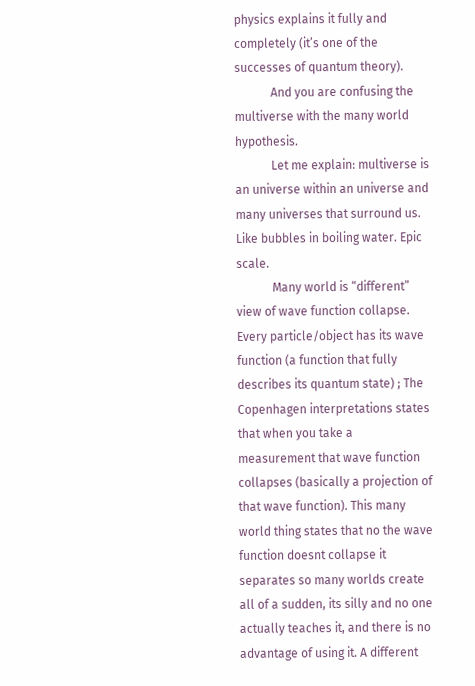physics explains it fully and completely (it’s one of the successes of quantum theory).
            And you are confusing the multiverse with the many world hypothesis.
            Let me explain: multiverse is an universe within an universe and many universes that surround us. Like bubbles in boiling water. Epic scale.
            Many world is “different” view of wave function collapse. Every particle/object has its wave function (a function that fully describes its quantum state) ; The Copenhagen interpretations states that when you take a measurement that wave function collapses (basically a projection of that wave function). This many world thing states that no the wave function doesnt collapse it separates so many worlds create all of a sudden, its silly and no one actually teaches it, and there is no advantage of using it. A different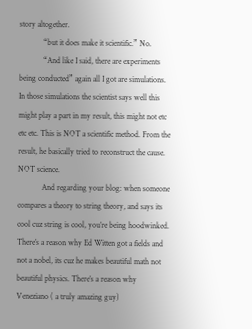story altogether.
            “but it does make it scientific.” No.
            “And like I said, there are experiments being conducted” again all I got are simulations. In those simulations the scientist says well this might play a part in my result, this might not etc etc etc. This is NOT a scientific method. From the result, he basically tried to reconstruct the cause. NOT science.
            And regarding your blog: when someone compares a theory to string theory, and says its cool cuz string is cool, you’re being hoodwinked. There’s a reason why Ed Witten got a fields and not a nobel, its cuz he makes beautiful math not beautiful physics. There’s a reason why Veneziano ( a truly amazing guy)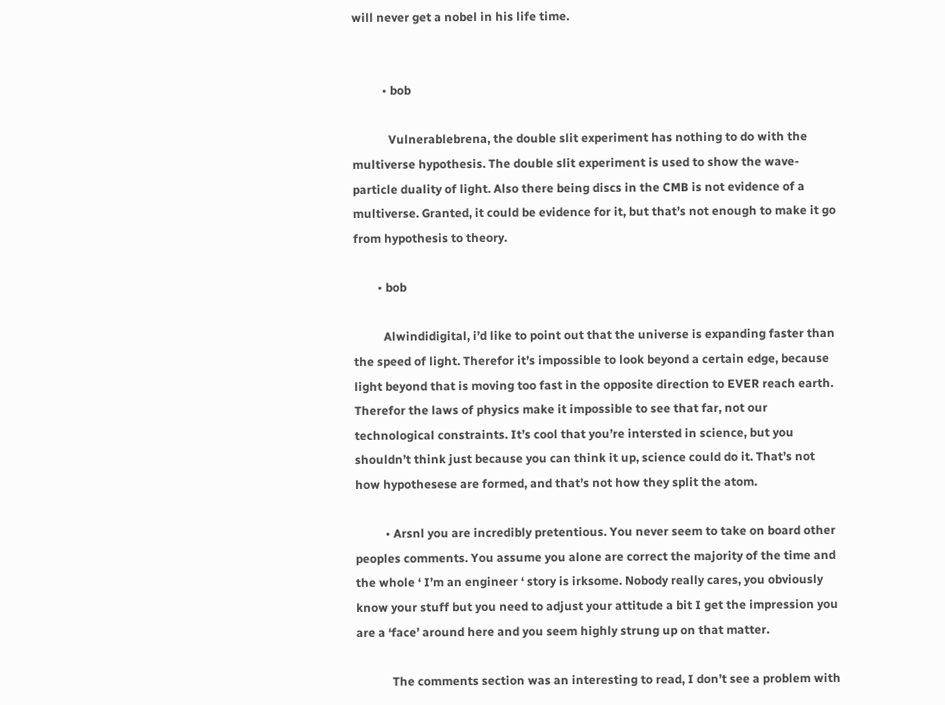will never get a nobel in his life time.


          • bob

            Vulnerablebrena, the double slit experiment has nothing to do with the multiverse hypothesis. The double slit experiment is used to show the wave-particle duality of light. Also there being discs in the CMB is not evidence of a multiverse. Granted, it could be evidence for it, but that’s not enough to make it go from hypothesis to theory.

        • bob

          Alwindidigital, i’d like to point out that the universe is expanding faster than the speed of light. Therefor it’s impossible to look beyond a certain edge, because light beyond that is moving too fast in the opposite direction to EVER reach earth. Therefor the laws of physics make it impossible to see that far, not our technological constraints. It’s cool that you’re intersted in science, but you shouldn’t think just because you can think it up, science could do it. That’s not how hypothesese are formed, and that’s not how they split the atom.

          • Arsnl you are incredibly pretentious. You never seem to take on board other peoples comments. You assume you alone are correct the majority of the time and the whole ‘ I’m an engineer ‘ story is irksome. Nobody really cares, you obviously know your stuff but you need to adjust your attitude a bit I get the impression you are a ‘face’ around here and you seem highly strung up on that matter.

            The comments section was an interesting to read, I don’t see a problem with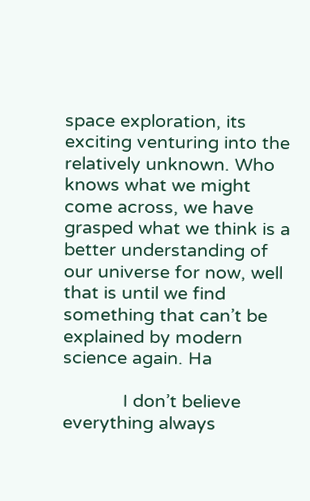space exploration, its exciting venturing into the relatively unknown. Who knows what we might come across, we have grasped what we think is a better understanding of our universe for now, well that is until we find something that can’t be explained by modern science again. Ha

            I don’t believe everything always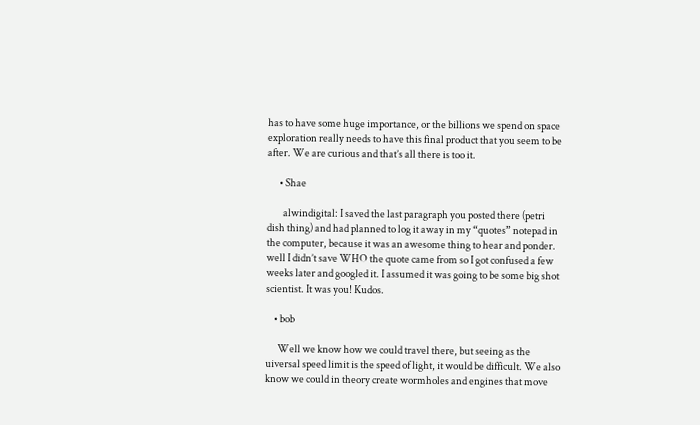has to have some huge importance, or the billions we spend on space exploration really needs to have this final product that you seem to be after. We are curious and that’s all there is too it.

      • Shae

        alwindigital: I saved the last paragraph you posted there (petri dish thing) and had planned to log it away in my “quotes” notepad in the computer, because it was an awesome thing to hear and ponder. well I didn’t save WHO the quote came from so I got confused a few weeks later and googled it. I assumed it was going to be some big shot scientist. It was you! Kudos.

    • bob

      Well we know how we could travel there, but seeing as the uiversal speed limit is the speed of light, it would be difficult. We also know we could in theory create wormholes and engines that move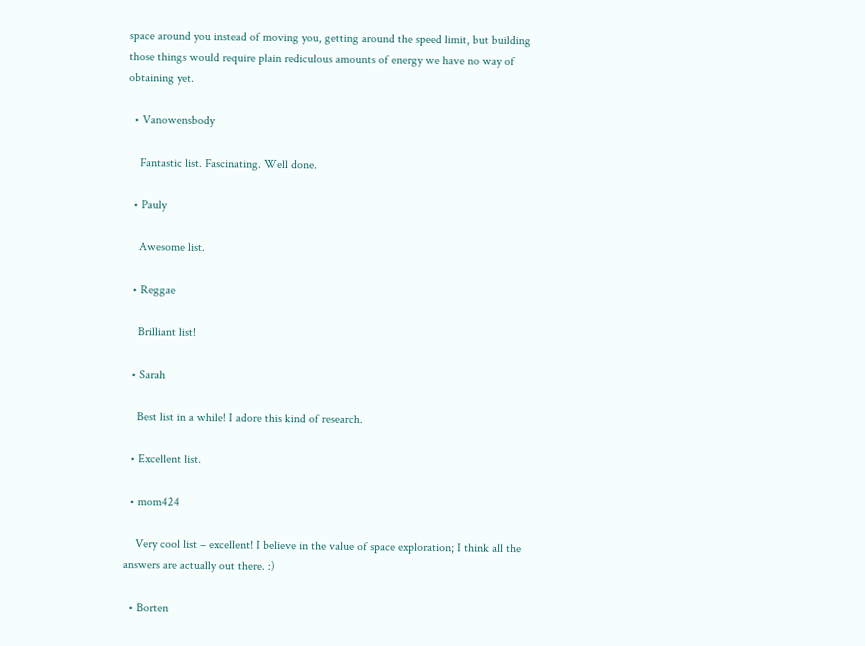space around you instead of moving you, getting around the speed limit, but building those things would require plain rediculous amounts of energy we have no way of obtaining yet.

  • Vanowensbody

    Fantastic list. Fascinating. Well done.

  • Pauly

    Awesome list.

  • Reggae

    Brilliant list!

  • Sarah

    Best list in a while! I adore this kind of research.

  • Excellent list.

  • mom424

    Very cool list – excellent! I believe in the value of space exploration; I think all the answers are actually out there. :)

  • Borten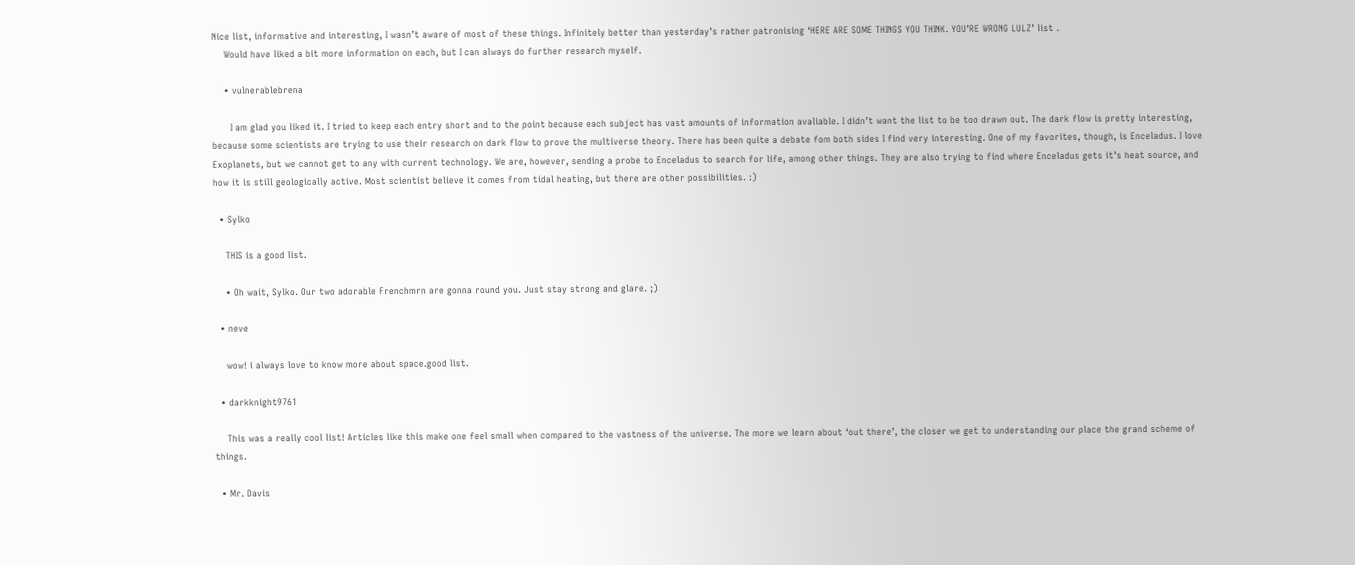Nice list, informative and interesting, I wasn’t aware of most of these things. Infinitely better than yesterday’s rather patronising ‘HERE ARE SOME THINGS YOU THINK. YOU’RE WRONG LULZ’ list .
    Would have liked a bit more information on each, but I can always do further research myself.

    • vulnerablebrena

      I am glad you liked it. I tried to keep each entry short and to the point because each subject has vast amounts of information avaliable. I didn’t want the list to be too drawn out. The dark flow is pretty interesting, because some scientists are trying to use their research on dark flow to prove the multiverse theory. There has been quite a debate fom both sides I find very interesting. One of my favorites, though, is Enceladus. I love Exoplanets, but we cannot get to any with current technology. We are, however, sending a probe to Enceladus to search for life, among other things. They are also trying to find where Enceladus gets it’s heat source, and how it is still geologically active. Most scientist believe it comes from tidal heating, but there are other possibilities. :)

  • Sylko

    THIS is a good list.

    • Oh wait, Sylko. Our two adorable Frenchmrn are gonna round you. Just stay strong and glare. ;)

  • neve

    wow! i always love to know more about space.good list.

  • darkknight9761

    This was a really cool list! Articles like this make one feel small when compared to the vastness of the universe. The more we learn about ‘out there’, the closer we get to understanding our place the grand scheme of things.

  • Mr. Davis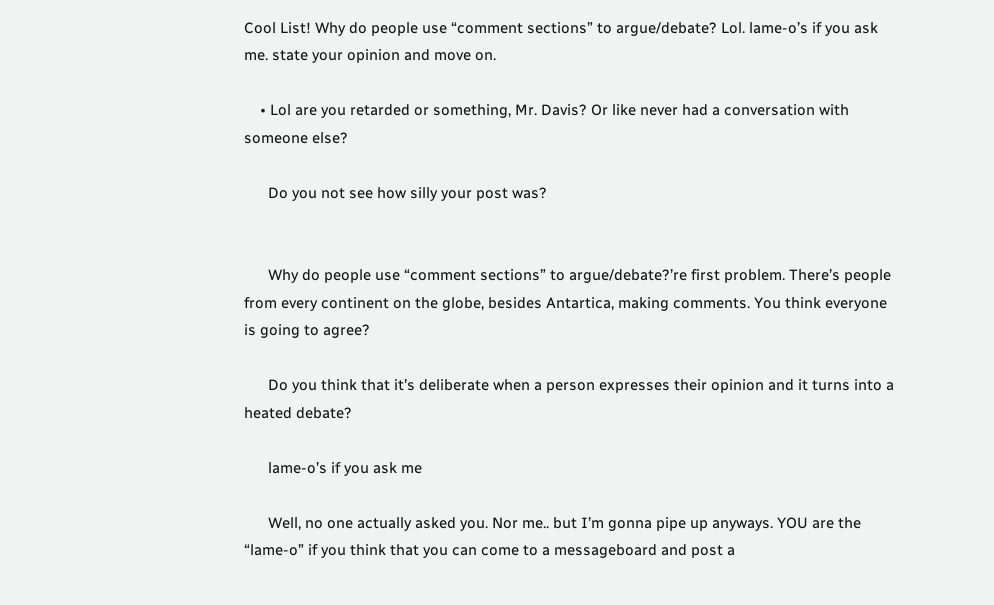Cool List! Why do people use “comment sections” to argue/debate? Lol. lame-o’s if you ask me. state your opinion and move on.

    • Lol are you retarded or something, Mr. Davis? Or like never had a conversation with someone else?

      Do you not see how silly your post was?


      Why do people use “comment sections” to argue/debate?’re first problem. There’s people from every continent on the globe, besides Antartica, making comments. You think everyone is going to agree?

      Do you think that it’s deliberate when a person expresses their opinion and it turns into a heated debate?

      lame-o’s if you ask me

      Well, no one actually asked you. Nor me.. but I’m gonna pipe up anyways. YOU are the “lame-o” if you think that you can come to a messageboard and post a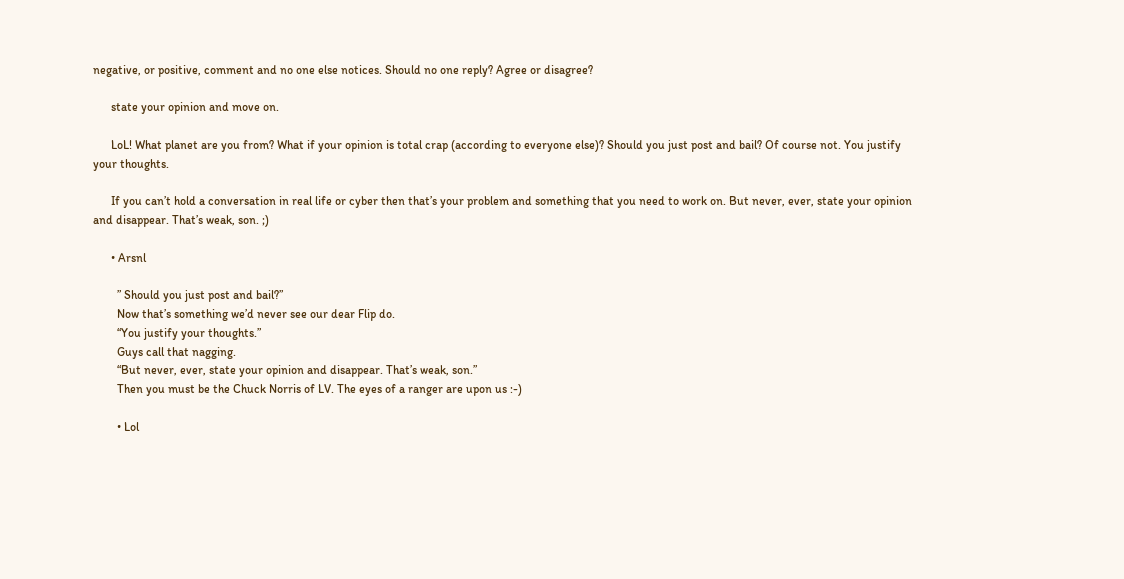negative, or positive, comment and no one else notices. Should no one reply? Agree or disagree?

      state your opinion and move on.

      LoL! What planet are you from? What if your opinion is total crap (according to everyone else)? Should you just post and bail? Of course not. You justify your thoughts.

      If you can’t hold a conversation in real life or cyber then that’s your problem and something that you need to work on. But never, ever, state your opinion and disappear. That’s weak, son. ;)

      • Arsnl

        ” Should you just post and bail?”
        Now that’s something we’d never see our dear Flip do.
        “You justify your thoughts.”
        Guys call that nagging.
        “But never, ever, state your opinion and disappear. That’s weak, son.”
        Then you must be the Chuck Norris of LV. The eyes of a ranger are upon us :-)

        • Lol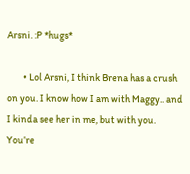Arsni. :P *hugs*

        • Lol Arsni, I think Brena has a crush on you. I know how I am with Maggy.. and I kinda see her in me, but with you. You’re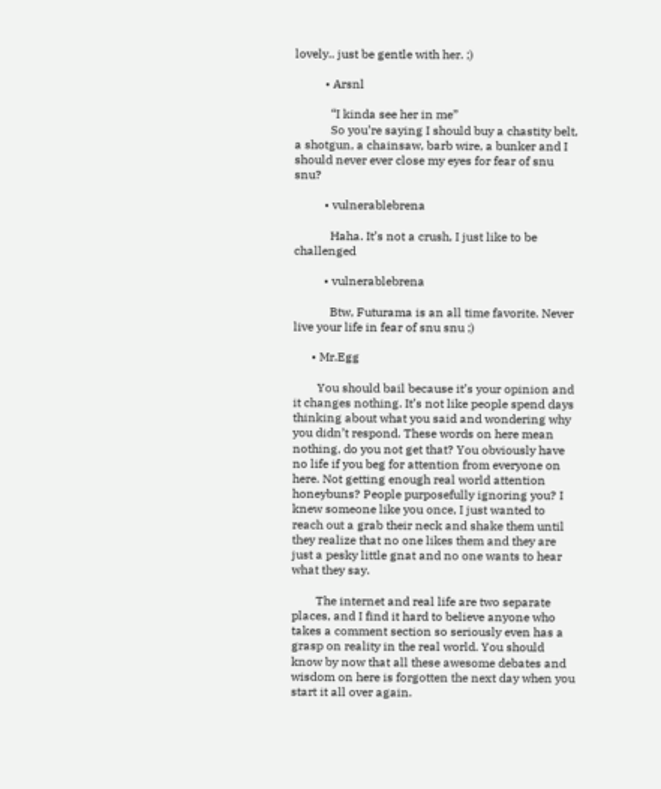lovely.. just be gentle with her. ;)

          • Arsnl

            “I kinda see her in me”
            So you’re saying I should buy a chastity belt, a shotgun, a chainsaw, barb wire, a bunker and I should never ever close my eyes for fear of snu snu?

          • vulnerablebrena

            Haha. It’s not a crush, I just like to be challenged

          • vulnerablebrena

            Btw, Futurama is an all time favorite. Never live your life in fear of snu snu ;)

      • Mr.Egg

        You should bail because it’s your opinion and it changes nothing. It’s not like people spend days thinking about what you said and wondering why you didn’t respond. These words on here mean nothing, do you not get that? You obviously have no life if you beg for attention from everyone on here. Not getting enough real world attention honeybuns? People purposefully ignoring you? I knew someone like you once, I just wanted to reach out a grab their neck and shake them until they realize that no one likes them and they are just a pesky little gnat and no one wants to hear what they say.

        The internet and real life are two separate places, and I find it hard to believe anyone who takes a comment section so seriously even has a grasp on reality in the real world. You should know by now that all these awesome debates and wisdom on here is forgotten the next day when you start it all over again.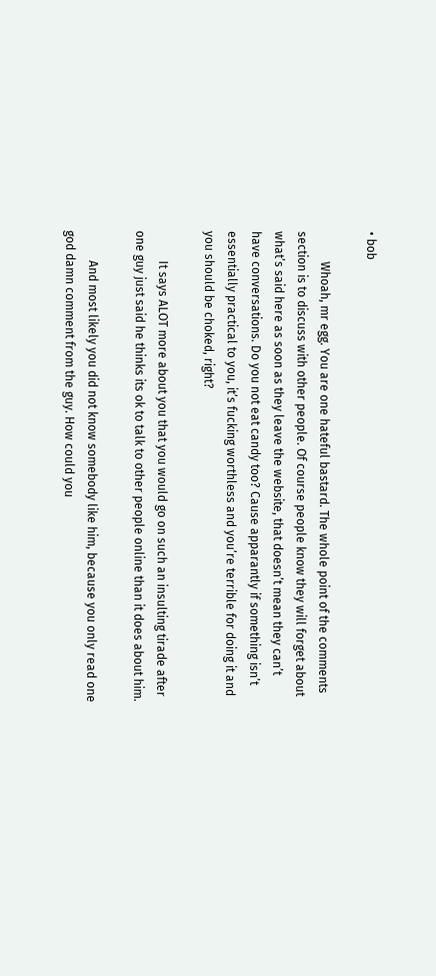• bob

          Whoah, mr egg. You are one hateful bastard. The whole point of the comments section is to discuss with other people. Of course people know they will forget about what’s said here as soon as they leave the website, that doesn’t mean they can’t have conversations. Do you not eat candy too? Cause apparantly if something isn’t essentially practical to you, it’s fucking worthless and you’re terrible for doing it and you should be choked, right?

          It says ALOT more about you that you would go on such an insulting tirade after one guy just said he thinks its ok to talk to other people online than it does about him.

          And most likely you did not know somebody like him, because you only read one god damn comment from the guy. How could you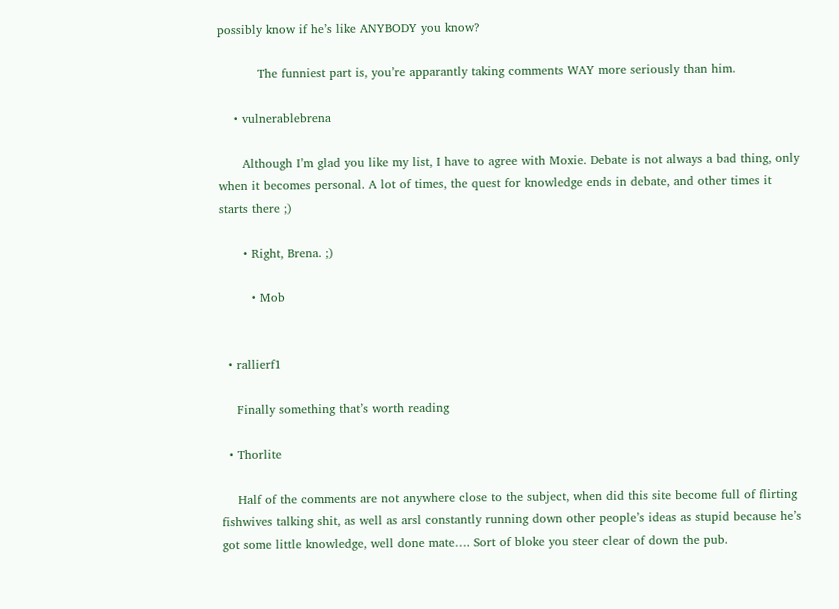possibly know if he’s like ANYBODY you know?

          The funniest part is, you’re apparantly taking comments WAY more seriously than him.

    • vulnerablebrena

      Although I’m glad you like my list, I have to agree with Moxie. Debate is not always a bad thing, only when it becomes personal. A lot of times, the quest for knowledge ends in debate, and other times it starts there ;)

      • Right, Brena. ;)

        • Mob


  • rallierf1

    Finally something that’s worth reading

  • Thorlite

    Half of the comments are not anywhere close to the subject, when did this site become full of flirting fishwives talking shit, as well as arsl constantly running down other people’s ideas as stupid because he’s got some little knowledge, well done mate…. Sort of bloke you steer clear of down the pub.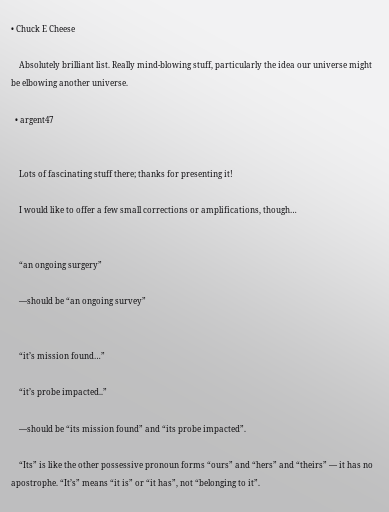• Chuck E Cheese

    Absolutely brilliant list. Really mind-blowing stuff, particularly the idea our universe might be elbowing another universe.

  • argent47


    Lots of fascinating stuff there; thanks for presenting it!

    I would like to offer a few small corrections or amplifications, though…


    “an ongoing surgery”

    —should be “an ongoing survey”


    “it’s mission found…”

    “it’s probe impacted..”

    —should be “its mission found” and “its probe impacted”.

    “Its” is like the other possessive pronoun forms “ours” and “hers” and “theirs” — it has no apostrophe. “It’s” means “it is” or “it has”, not “belonging to it”.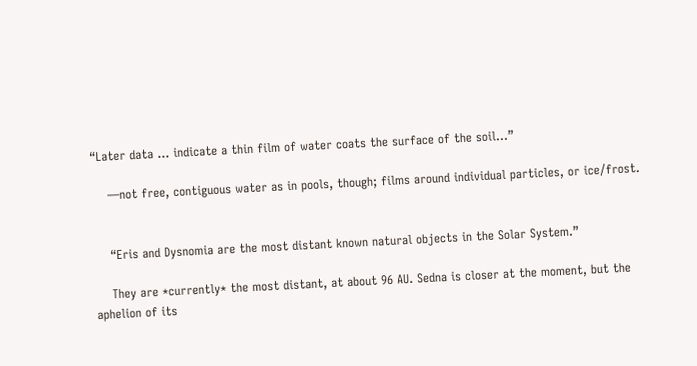“Later data … indicate a thin film of water coats the surface of the soil…”

    —not free, contiguous water as in pools, though; films around individual particles, or ice/frost.


    “Eris and Dysnomia are the most distant known natural objects in the Solar System.”

    They are *currently* the most distant, at about 96 AU. Sedna is closer at the moment, but the aphelion of its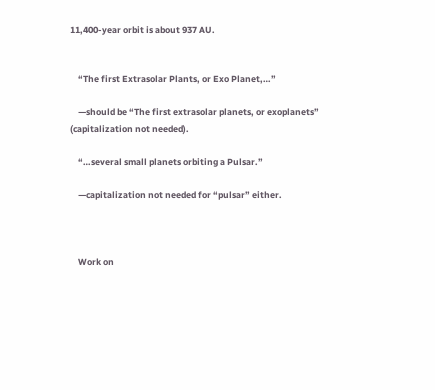11,400-year orbit is about 937 AU.


    “The first Extrasolar Plants, or Exo Planet,…”

    —should be “The first extrasolar planets, or exoplanets” (capitalization not needed).

    “…several small planets orbiting a Pulsar.”

    —capitalization not needed for “pulsar” either.



    Work on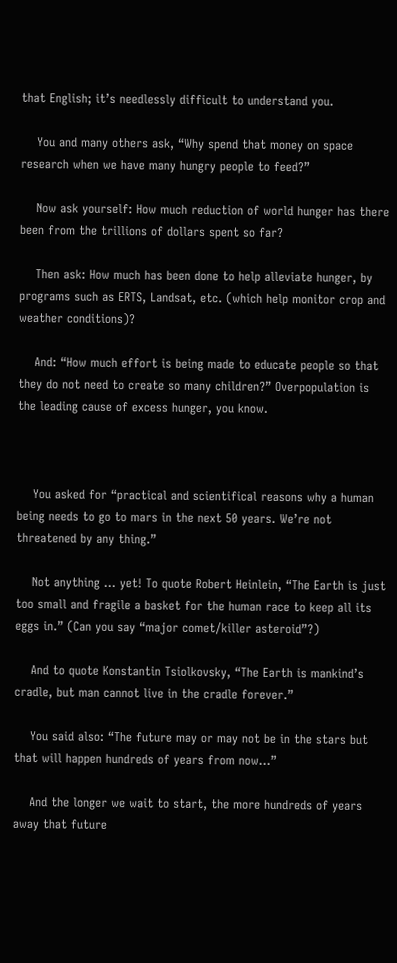that English; it’s needlessly difficult to understand you.

    You and many others ask, “Why spend that money on space research when we have many hungry people to feed?”

    Now ask yourself: How much reduction of world hunger has there been from the trillions of dollars spent so far?

    Then ask: How much has been done to help alleviate hunger, by programs such as ERTS, Landsat, etc. (which help monitor crop and weather conditions)?

    And: “How much effort is being made to educate people so that they do not need to create so many children?” Overpopulation is the leading cause of excess hunger, you know.



    You asked for “practical and scientifical reasons why a human being needs to go to mars in the next 50 years. We’re not threatened by any thing.”

    Not anything … yet! To quote Robert Heinlein, “The Earth is just too small and fragile a basket for the human race to keep all its eggs in.” (Can you say “major comet/killer asteroid”?)

    And to quote Konstantin Tsiolkovsky, “The Earth is mankind’s cradle, but man cannot live in the cradle forever.”

    You said also: “The future may or may not be in the stars but that will happen hundreds of years from now…”

    And the longer we wait to start, the more hundreds of years away that future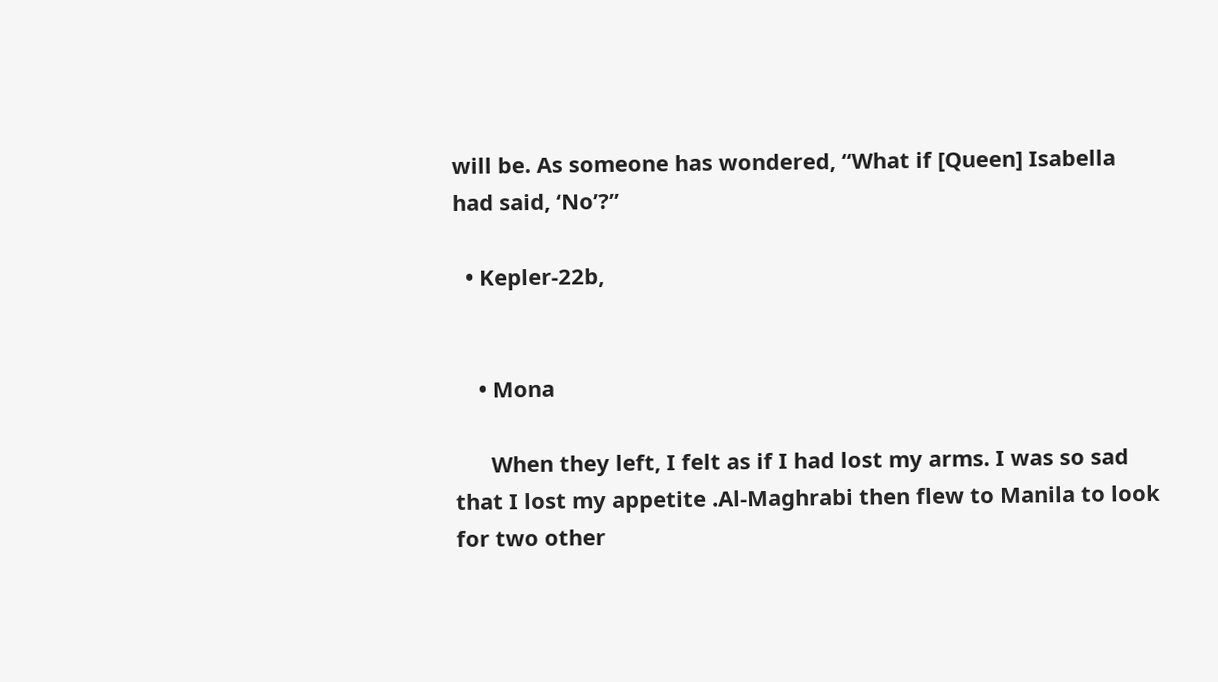will be. As someone has wondered, “What if [Queen] Isabella had said, ‘No’?”

  • Kepler-22b,


    • Mona

      When they left, I felt as if I had lost my arms. I was so sad that I lost my appetite .Al-Maghrabi then flew to Manila to look for two other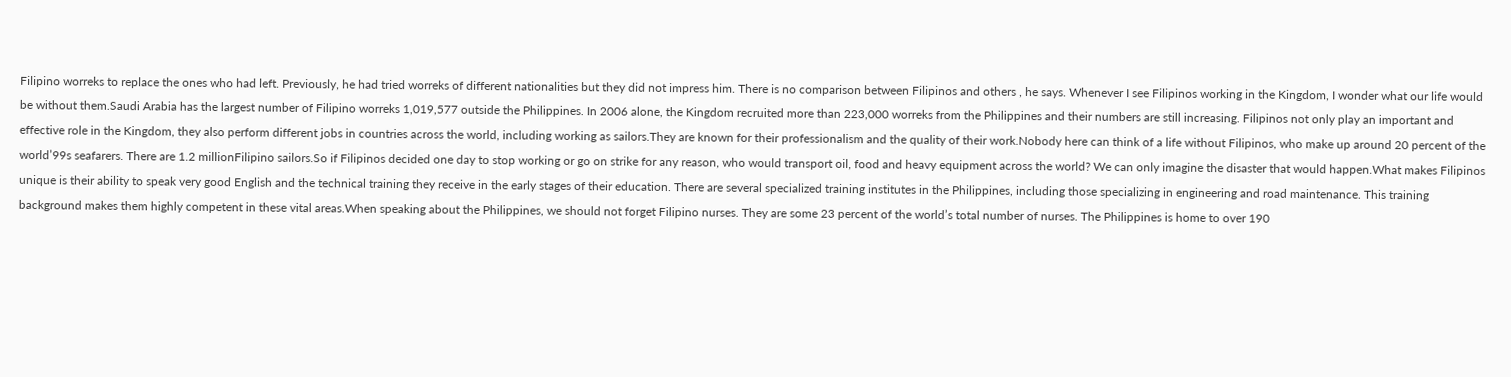Filipino worreks to replace the ones who had left. Previously, he had tried worreks of different nationalities but they did not impress him. There is no comparison between Filipinos and others , he says. Whenever I see Filipinos working in the Kingdom, I wonder what our life would be without them.Saudi Arabia has the largest number of Filipino worreks 1,019,577 outside the Philippines. In 2006 alone, the Kingdom recruited more than 223,000 worreks from the Philippines and their numbers are still increasing. Filipinos not only play an important and effective role in the Kingdom, they also perform different jobs in countries across the world, including working as sailors.They are known for their professionalism and the quality of their work.Nobody here can think of a life without Filipinos, who make up around 20 percent of the world’99s seafarers. There are 1.2 millionFilipino sailors.So if Filipinos decided one day to stop working or go on strike for any reason, who would transport oil, food and heavy equipment across the world? We can only imagine the disaster that would happen.What makes Filipinos unique is their ability to speak very good English and the technical training they receive in the early stages of their education. There are several specialized training institutes in the Philippines, including those specializing in engineering and road maintenance. This training background makes them highly competent in these vital areas.When speaking about the Philippines, we should not forget Filipino nurses. They are some 23 percent of the world’s total number of nurses. The Philippines is home to over 190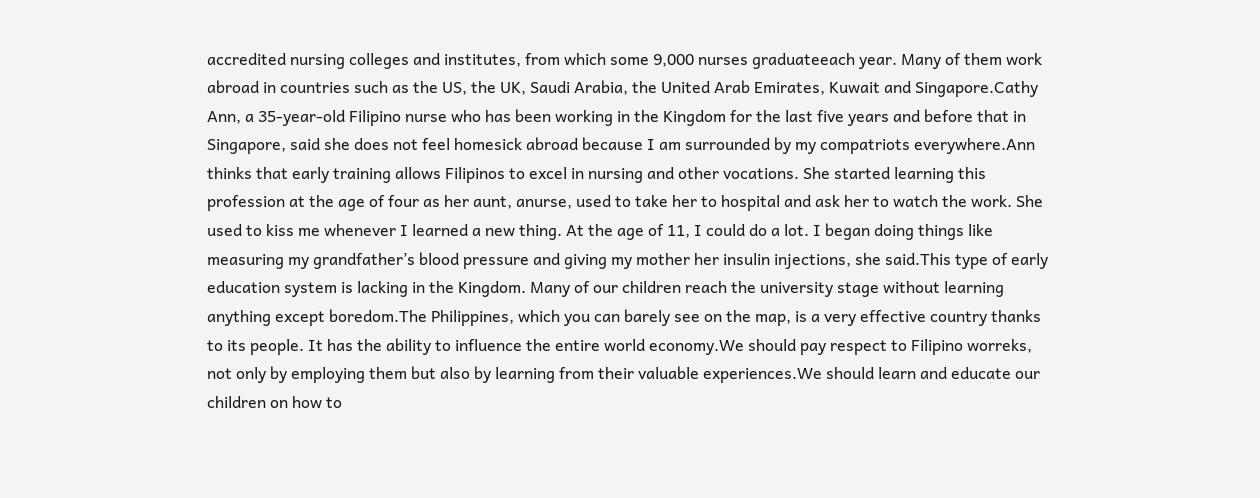accredited nursing colleges and institutes, from which some 9,000 nurses graduateeach year. Many of them work abroad in countries such as the US, the UK, Saudi Arabia, the United Arab Emirates, Kuwait and Singapore.Cathy Ann, a 35-year-old Filipino nurse who has been working in the Kingdom for the last five years and before that in Singapore, said she does not feel homesick abroad because I am surrounded by my compatriots everywhere.Ann thinks that early training allows Filipinos to excel in nursing and other vocations. She started learning this profession at the age of four as her aunt, anurse, used to take her to hospital and ask her to watch the work. She used to kiss me whenever I learned a new thing. At the age of 11, I could do a lot. I began doing things like measuring my grandfather’s blood pressure and giving my mother her insulin injections, she said.This type of early education system is lacking in the Kingdom. Many of our children reach the university stage without learning anything except boredom.The Philippines, which you can barely see on the map, is a very effective country thanks to its people. It has the ability to influence the entire world economy.We should pay respect to Filipino worreks, not only by employing them but also by learning from their valuable experiences.We should learn and educate our children on how to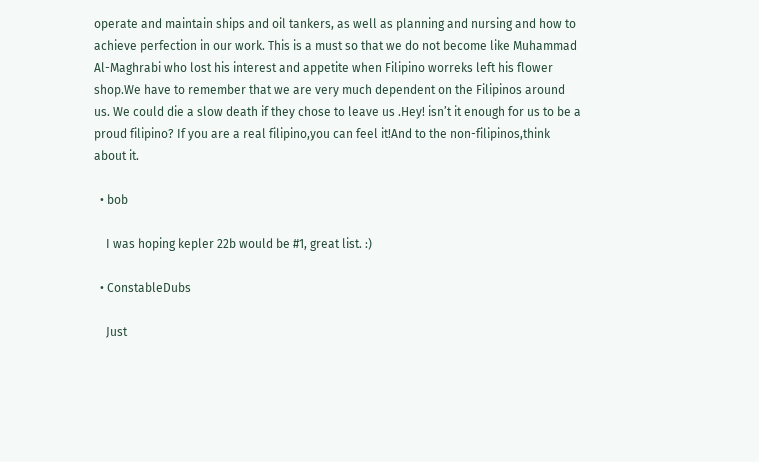operate and maintain ships and oil tankers, as well as planning and nursing and how to achieve perfection in our work. This is a must so that we do not become like Muhammad Al-Maghrabi who lost his interest and appetite when Filipino worreks left his flower shop.We have to remember that we are very much dependent on the Filipinos around us. We could die a slow death if they chose to leave us .Hey! isn’t it enough for us to be a proud filipino? If you are a real filipino,you can feel it!And to the non-filipinos,think about it.

  • bob

    I was hoping kepler 22b would be #1, great list. :)

  • ConstableDubs

    Just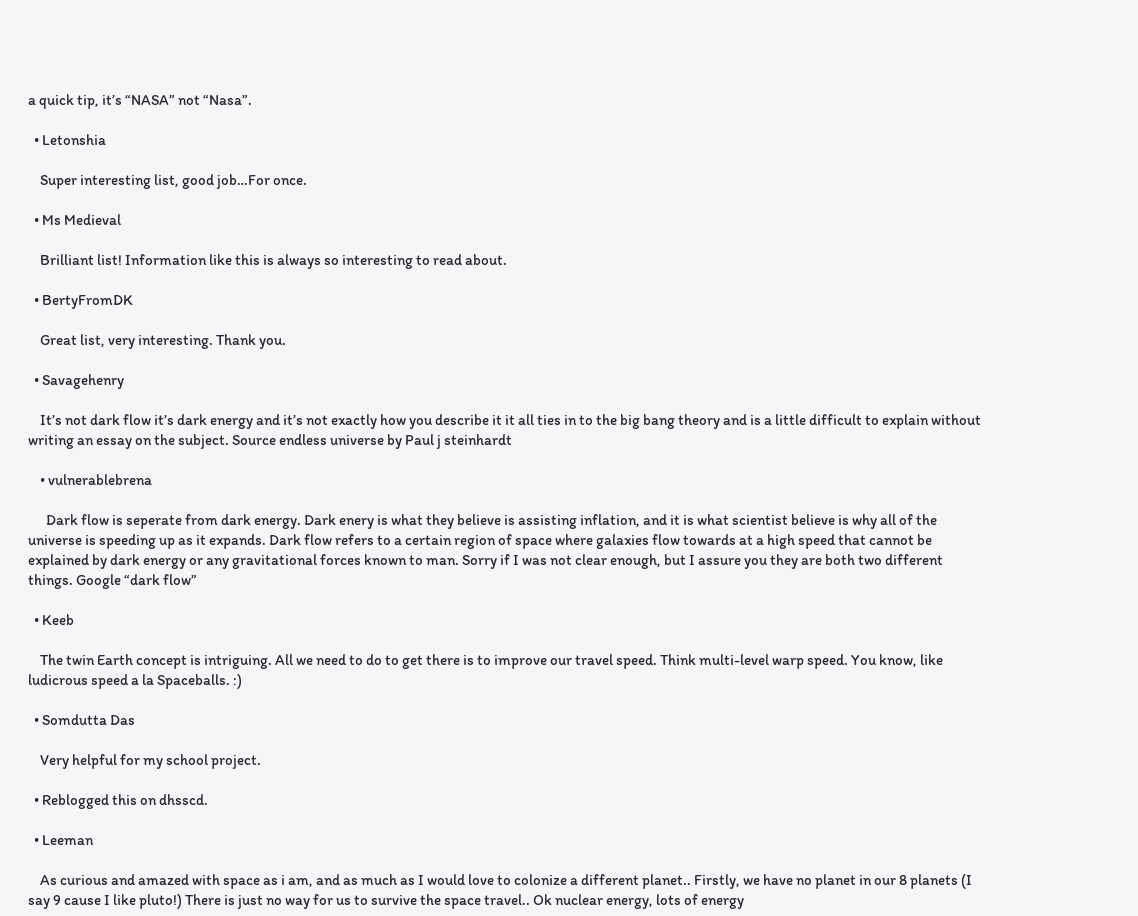a quick tip, it’s “NASA” not “Nasa”.

  • Letonshia

    Super interesting list, good job…For once.

  • Ms Medieval

    Brilliant list! Information like this is always so interesting to read about.

  • BertyFromDK

    Great list, very interesting. Thank you.

  • Savagehenry

    It’s not dark flow it’s dark energy and it’s not exactly how you describe it it all ties in to the big bang theory and is a little difficult to explain without writing an essay on the subject. Source endless universe by Paul j steinhardt

    • vulnerablebrena

      Dark flow is seperate from dark energy. Dark enery is what they believe is assisting inflation, and it is what scientist believe is why all of the universe is speeding up as it expands. Dark flow refers to a certain region of space where galaxies flow towards at a high speed that cannot be explained by dark energy or any gravitational forces known to man. Sorry if I was not clear enough, but I assure you they are both two different things. Google “dark flow”

  • Keeb

    The twin Earth concept is intriguing. All we need to do to get there is to improve our travel speed. Think multi-level warp speed. You know, like ludicrous speed a la Spaceballs. :)

  • Somdutta Das

    Very helpful for my school project.

  • Reblogged this on dhsscd.

  • Leeman

    As curious and amazed with space as i am, and as much as I would love to colonize a different planet.. Firstly, we have no planet in our 8 planets (I say 9 cause I like pluto!) There is just no way for us to survive the space travel.. Ok nuclear energy, lots of energy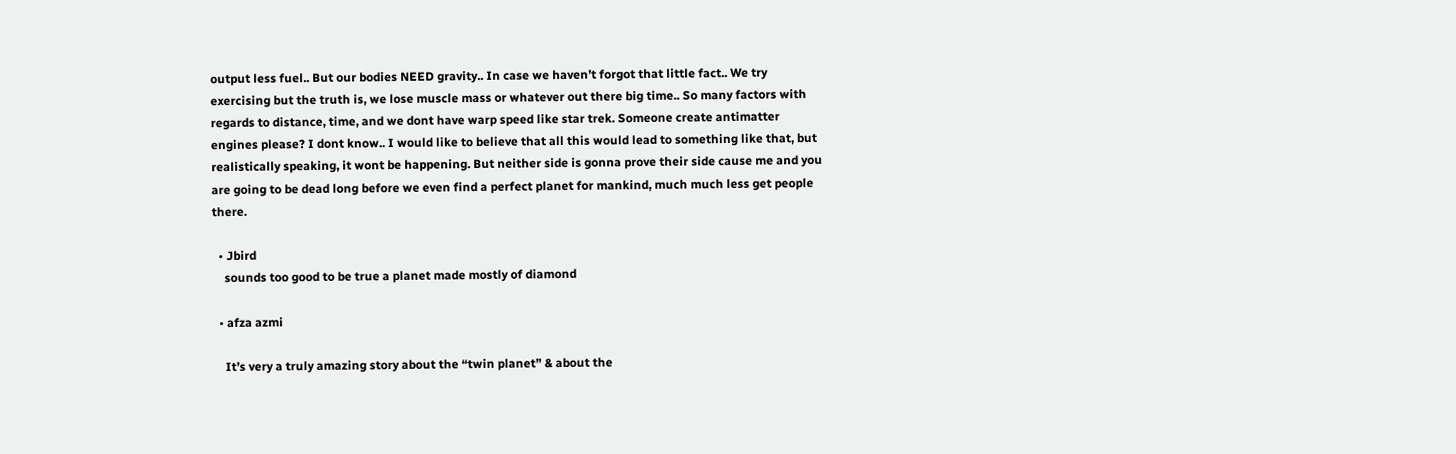output less fuel.. But our bodies NEED gravity.. In case we haven’t forgot that little fact.. We try exercising but the truth is, we lose muscle mass or whatever out there big time.. So many factors with regards to distance, time, and we dont have warp speed like star trek. Someone create antimatter engines please? I dont know.. I would like to believe that all this would lead to something like that, but realistically speaking, it wont be happening. But neither side is gonna prove their side cause me and you are going to be dead long before we even find a perfect planet for mankind, much much less get people there.

  • Jbird
    sounds too good to be true a planet made mostly of diamond

  • afza azmi

    It’s very a truly amazing story about the “twin planet” & about the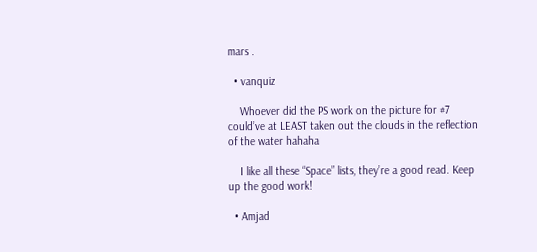mars .

  • vanquiz

    Whoever did the PS work on the picture for #7 could’ve at LEAST taken out the clouds in the reflection of the water hahaha

    I like all these “Space” lists, they’re a good read. Keep up the good work!

  • Amjad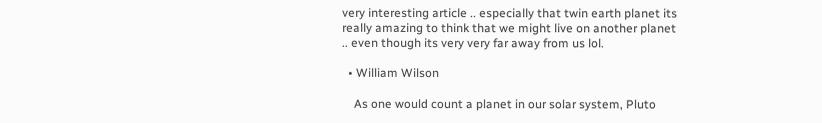very interesting article .. especially that twin earth planet its really amazing to think that we might live on another planet .. even though its very very far away from us lol.

  • William Wilson

    As one would count a planet in our solar system, Pluto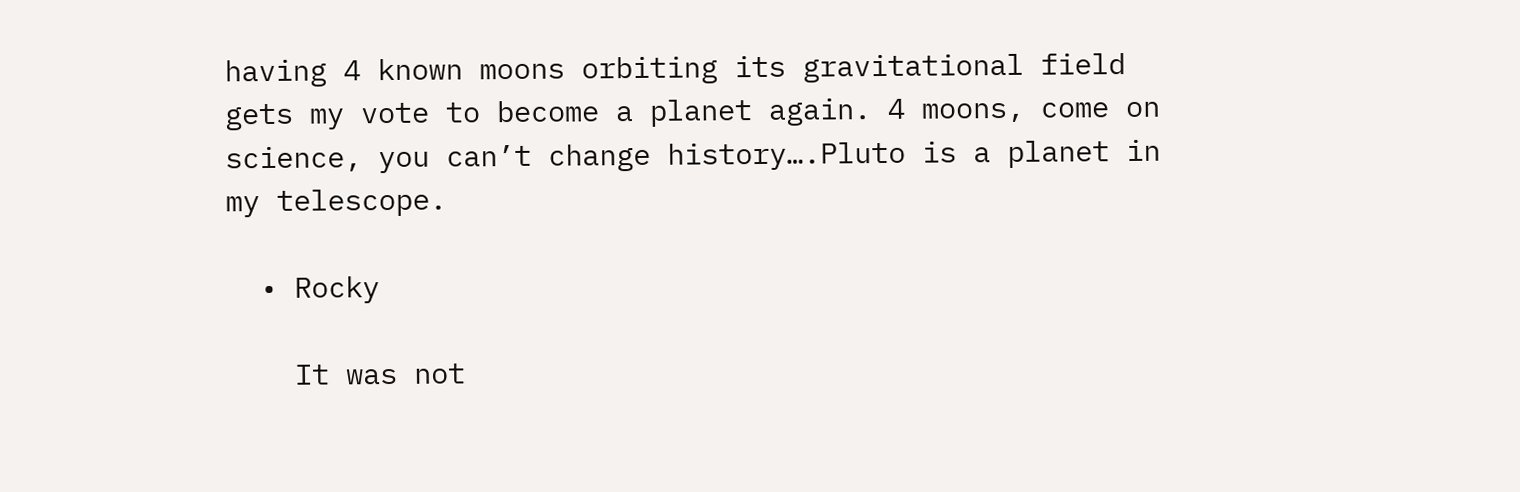having 4 known moons orbiting its gravitational field gets my vote to become a planet again. 4 moons, come on science, you can’t change history….Pluto is a planet in my telescope.

  • Rocky

    It was not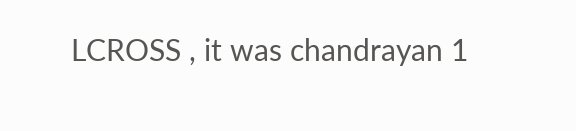LCROSS , it was chandrayan 1